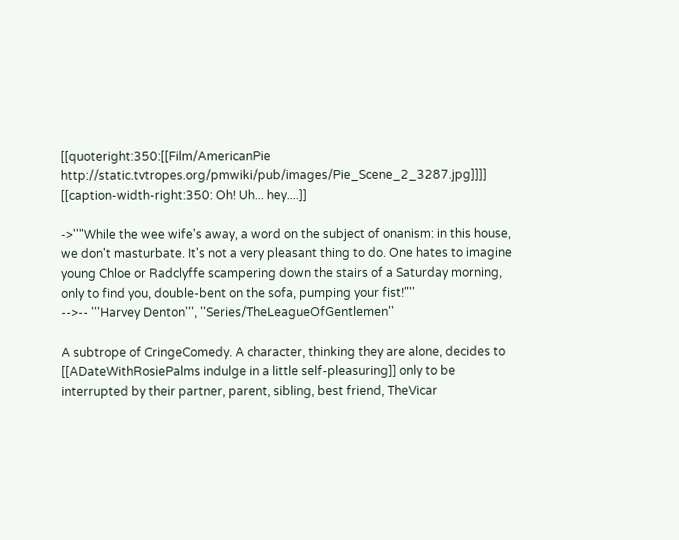[[quoteright:350:[[Film/AmericanPie http://static.tvtropes.org/pmwiki/pub/images/Pie_Scene_2_3287.jpg]]]]
[[caption-width-right:350: Oh! Uh... hey....]]

->''"While the wee wife's away, a word on the subject of onanism: in this house, we don't masturbate. It's not a very pleasant thing to do. One hates to imagine young Chloe or Radclyffe scampering down the stairs of a Saturday morning, only to find you, double-bent on the sofa, pumping your fist!"''
-->-- '''Harvey Denton''', ''Series/TheLeagueOfGentlemen''

A subtrope of CringeComedy. A character, thinking they are alone, decides to [[ADateWithRosiePalms indulge in a little self-pleasuring]] only to be interrupted by their partner, parent, sibling, best friend, TheVicar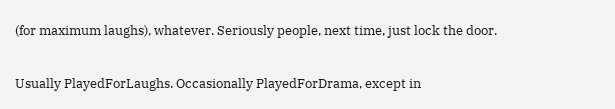(for maximum laughs), whatever. Seriously people, next time, just lock the door.

Usually PlayedForLaughs. Occasionally PlayedForDrama, except in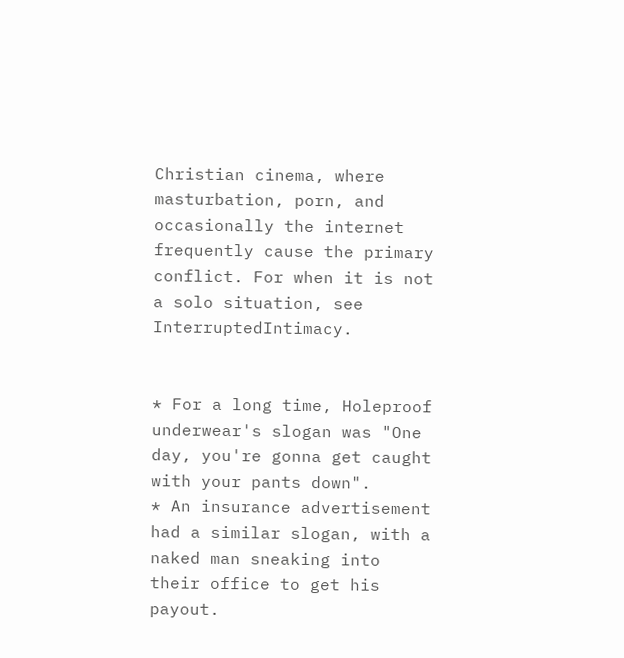Christian cinema, where masturbation, porn, and occasionally the internet frequently cause the primary conflict. For when it is not a solo situation, see InterruptedIntimacy.


* For a long time, Holeproof underwear's slogan was "One day, you're gonna get caught with your pants down".
* An insurance advertisement had a similar slogan, with a naked man sneaking into their office to get his payout.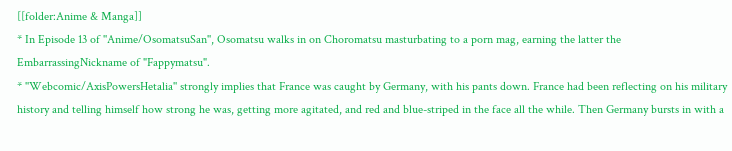[[folder:Anime & Manga]]
* In Episode 13 of ''Anime/OsomatsuSan'', Osomatsu walks in on Choromatsu masturbating to a porn mag, earning the latter the EmbarrassingNickname of "Fappymatsu".
* ''Webcomic/AxisPowersHetalia'' strongly implies that France was caught by Germany, with his pants down. France had been reflecting on his military history and telling himself how strong he was, getting more agitated, and red and blue-striped in the face all the while. Then Germany bursts in with a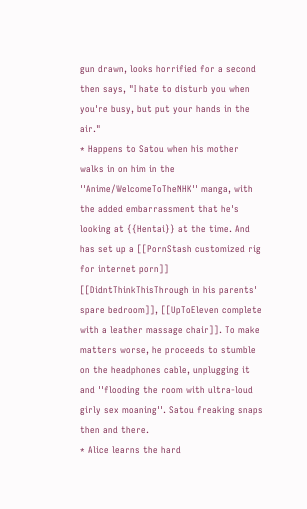gun drawn, looks horrified for a second then says, "I hate to disturb you when you're busy, but put your hands in the air."
* Happens to Satou when his mother walks in on him in the ''Anime/WelcomeToTheNHK'' manga, with the added embarrassment that he's looking at {{Hentai}} at the time. And has set up a [[PornStash customized rig for internet porn]] [[DidntThinkThisThrough in his parents' spare bedroom]], [[UpToEleven complete with a leather massage chair]]. To make matters worse, he proceeds to stumble on the headphones cable, unplugging it and ''flooding the room with ultra-loud girly sex moaning''. Satou freaking snaps then and there.
* Alice learns the hard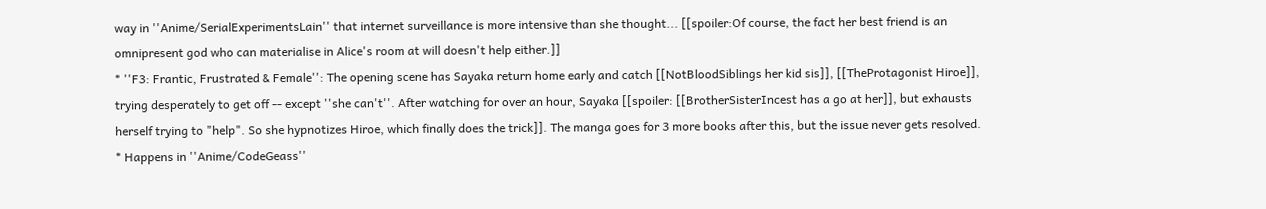way in ''Anime/SerialExperimentsLain'' that internet surveillance is more intensive than she thought... [[spoiler:Of course, the fact her best friend is an omnipresent god who can materialise in Alice's room at will doesn't help either.]]
* ''F3: Frantic, Frustrated & Female'': The opening scene has Sayaka return home early and catch [[NotBloodSiblings her kid sis]], [[TheProtagonist Hiroe]], trying desperately to get off -- except ''she can't''. After watching for over an hour, Sayaka [[spoiler: [[BrotherSisterIncest has a go at her]], but exhausts herself trying to "help". So she hypnotizes Hiroe, which finally does the trick]]. The manga goes for 3 more books after this, but the issue never gets resolved.
* Happens in ''Anime/CodeGeass''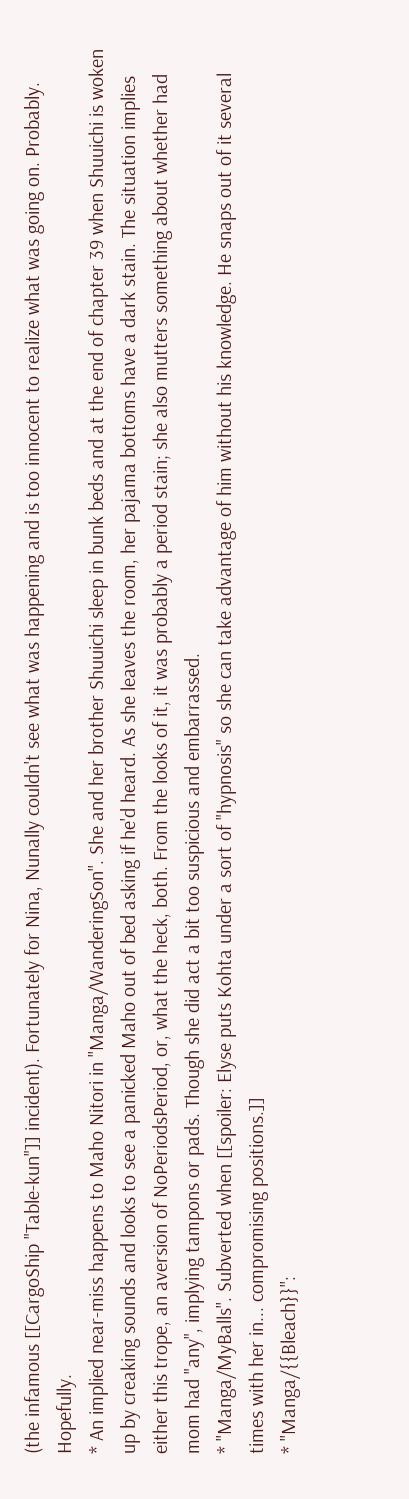(the infamous [[CargoShip "Table-kun"]] incident). Fortunately for Nina, Nunally couldn't see what was happening and is too innocent to realize what was going on. Probably. Hopefully.
* An implied near-miss happens to Maho Nitori in ''Manga/WanderingSon''. She and her brother Shuuichi sleep in bunk beds and at the end of chapter 39 when Shuuichi is woken up by creaking sounds and looks to see a panicked Maho out of bed asking if he'd heard. As she leaves the room, her pajama bottoms have a dark stain. The situation implies either this trope, an aversion of NoPeriodsPeriod, or, what the heck, both. From the looks of it, it was probably a period stain; she also mutters something about whether had mom had "any", implying tampons or pads. Though she did act a bit too suspicious and embarrassed.
* ''Manga/MyBalls''. Subverted when [[spoiler: Elyse puts Kohta under a sort of "hypnosis" so she can take advantage of him without his knowledge. He snaps out of it several times with her in... compromising positions.]]
* ''Manga/{{Bleach}}'':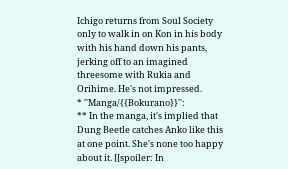Ichigo returns from Soul Society only to walk in on Kon in his body with his hand down his pants, jerking off to an imagined threesome with Rukia and Orihime. He's not impressed.
* ''Manga/{{Bokurano}}'':
** In the manga, it's implied that Dung Beetle catches Anko like this at one point. She's none too happy about it. [[spoiler: In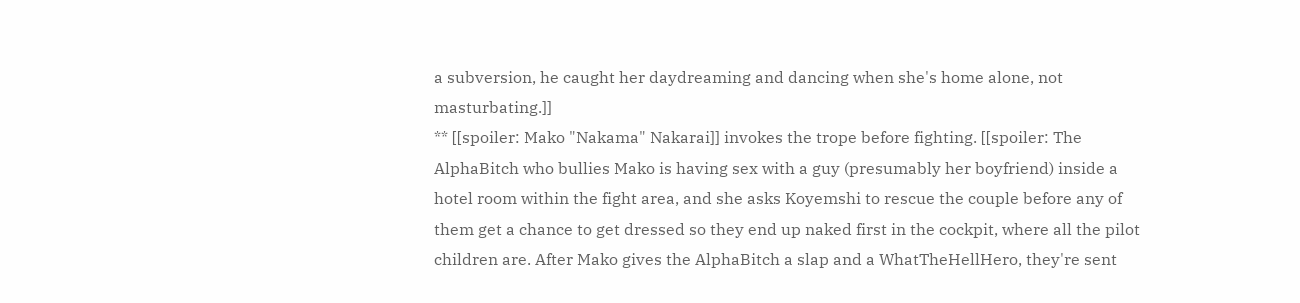a subversion, he caught her daydreaming and dancing when she's home alone, not masturbating.]]
** [[spoiler: Mako "Nakama" Nakarai]] invokes the trope before fighting. [[spoiler: The AlphaBitch who bullies Mako is having sex with a guy (presumably her boyfriend) inside a hotel room within the fight area, and she asks Koyemshi to rescue the couple before any of them get a chance to get dressed so they end up naked first in the cockpit, where all the pilot children are. After Mako gives the AlphaBitch a slap and a WhatTheHellHero, they're sent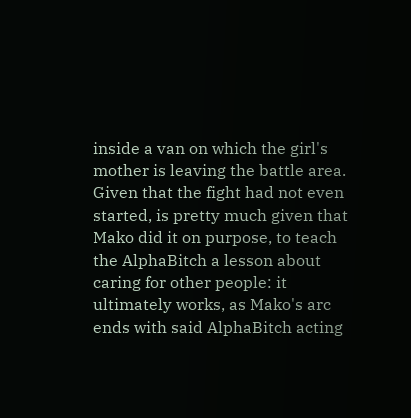inside a van on which the girl's mother is leaving the battle area. Given that the fight had not even started, is pretty much given that Mako did it on purpose, to teach the AlphaBitch a lesson about caring for other people: it ultimately works, as Mako's arc ends with said AlphaBitch acting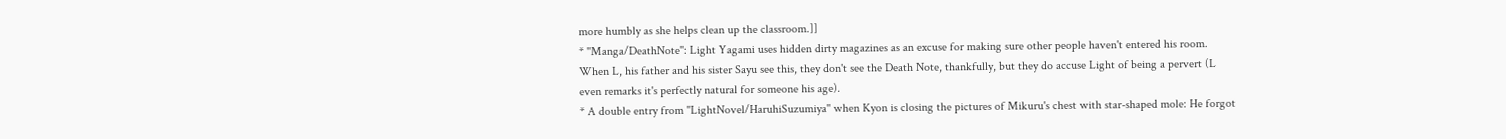more humbly as she helps clean up the classroom.]]
* ''Manga/DeathNote'': Light Yagami uses hidden dirty magazines as an excuse for making sure other people haven't entered his room. When L, his father and his sister Sayu see this, they don't see the Death Note, thankfully, but they do accuse Light of being a pervert (L even remarks it's perfectly natural for someone his age).
* A double entry from ''LightNovel/HaruhiSuzumiya'' when Kyon is closing the pictures of Mikuru's chest with star-shaped mole: He forgot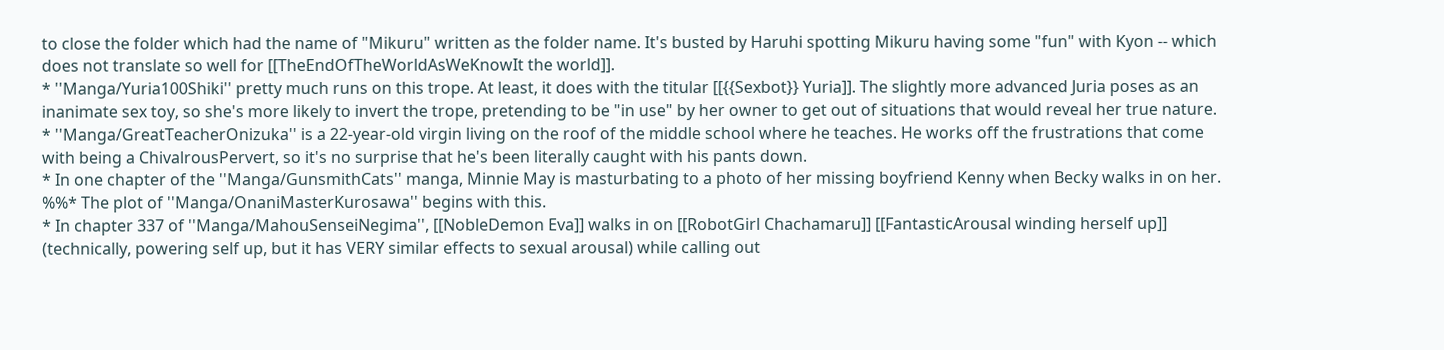to close the folder which had the name of "Mikuru" written as the folder name. It's busted by Haruhi spotting Mikuru having some "fun" with Kyon -- which does not translate so well for [[TheEndOfTheWorldAsWeKnowIt the world]].
* ''Manga/Yuria100Shiki'' pretty much runs on this trope. At least, it does with the titular [[{{Sexbot}} Yuria]]. The slightly more advanced Juria poses as an inanimate sex toy, so she's more likely to invert the trope, pretending to be "in use" by her owner to get out of situations that would reveal her true nature.
* ''Manga/GreatTeacherOnizuka'' is a 22-year-old virgin living on the roof of the middle school where he teaches. He works off the frustrations that come with being a ChivalrousPervert, so it's no surprise that he's been literally caught with his pants down.
* In one chapter of the ''Manga/GunsmithCats'' manga, Minnie May is masturbating to a photo of her missing boyfriend Kenny when Becky walks in on her.
%%* The plot of ''Manga/OnaniMasterKurosawa'' begins with this.
* In chapter 337 of ''Manga/MahouSenseiNegima'', [[NobleDemon Eva]] walks in on [[RobotGirl Chachamaru]] [[FantasticArousal winding herself up]] (technically, powering self up, but it has VERY similar effects to sexual arousal) while calling out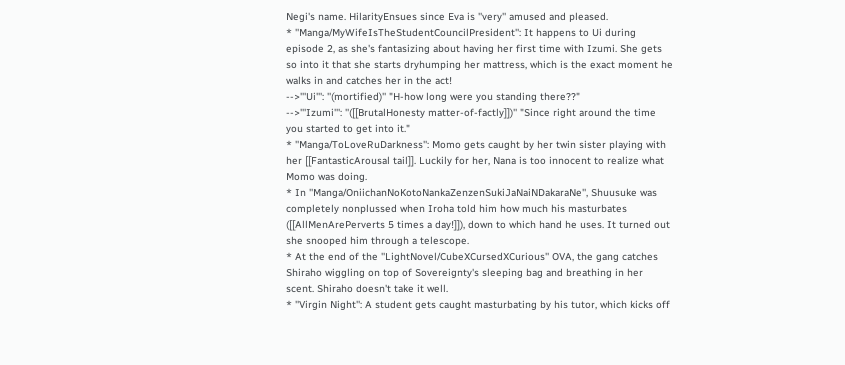Negi's name. HilarityEnsues since Eva is ''very'' amused and pleased.
* ''Manga/MyWifeIsTheStudentCouncilPresident'': It happens to Ui during episode 2, as she's fantasizing about having her first time with Izumi. She gets so into it that she starts dryhumping her mattress, which is the exact moment he walks in and catches her in the act!
-->'''Ui''': ''(mortified)'' "H-how long were you standing there??"
-->'''Izumi''': ''([[BrutalHonesty matter-of-factly]])'' "Since right around the time you started to get into it."
* ''Manga/ToLoveRuDarkness'': Momo gets caught by her twin sister playing with her [[FantasticArousal tail]]. Luckily for her, Nana is too innocent to realize what Momo was doing.
* In ''Manga/OniichanNoKotoNankaZenzenSukiJaNaiNDakaraNe'', Shuusuke was completely nonplussed when Iroha told him how much his masturbates ([[AllMenArePerverts 5 times a day!]]), down to which hand he uses. It turned out she snooped him through a telescope.
* At the end of the ''LightNovel/CubeXCursedXCurious'' OVA, the gang catches Shiraho wiggling on top of Sovereignty's sleeping bag and breathing in her scent. Shiraho doesn't take it well.
* ''Virgin Night'': A student gets caught masturbating by his tutor, which kicks off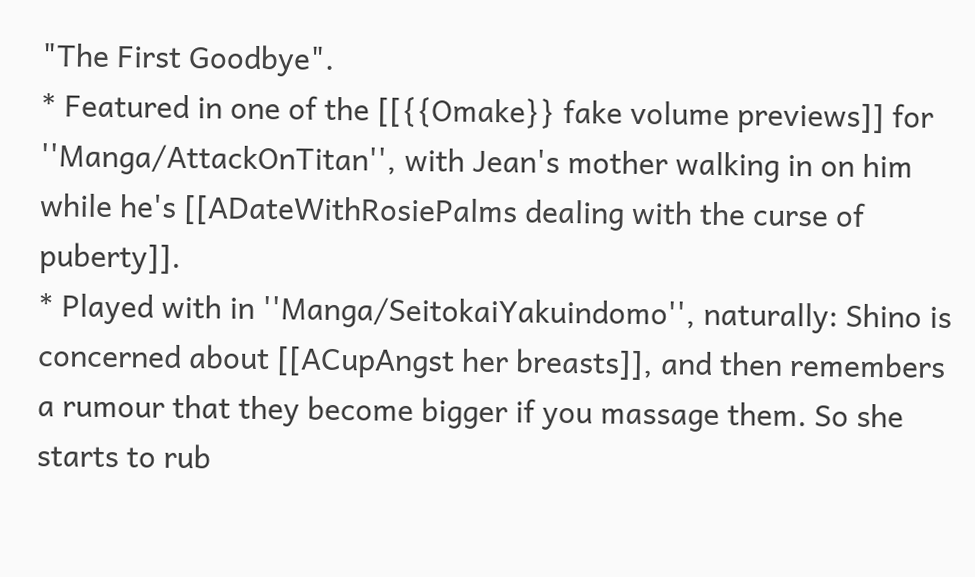"The First Goodbye".
* Featured in one of the [[{{Omake}} fake volume previews]] for ''Manga/AttackOnTitan'', with Jean's mother walking in on him while he's [[ADateWithRosiePalms dealing with the curse of puberty]].
* Played with in ''Manga/SeitokaiYakuindomo'', naturally: Shino is concerned about [[ACupAngst her breasts]], and then remembers a rumour that they become bigger if you massage them. So she starts to rub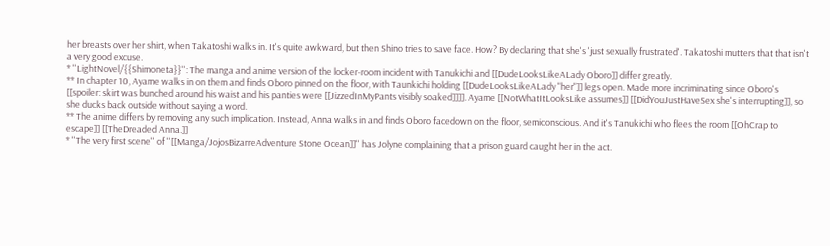her breasts over her shirt, when Takatoshi walks in. It's quite awkward, but then Shino tries to save face. How? By declaring that she's 'just sexually frustrated'. Takatoshi mutters that that isn't a very good excuse.
* ''LightNovel/{{Shimoneta}}'': The manga and anime version of the locker-room incident with Tanukichi and [[DudeLooksLikeALady Oboro]] differ greatly.
** In chapter 10, Ayame walks in on them and finds Oboro pinned on the floor, with Taunkichi holding [[DudeLooksLikeALady "her"]] legs open. Made more incriminating since Oboro's [[spoiler: skirt was bunched around his waist and his panties were [[JizzedInMyPants visibly soaked]]]]. Ayame [[NotWhatItLooksLike assumes]] [[DidYouJustHaveSex she's interrupting]], so she ducks back outside without saying a word.
** The anime differs by removing any such implication. Instead, Anna walks in and finds Oboro facedown on the floor, semiconscious. And it's Tanukichi who flees the room [[OhCrap to escape]] [[TheDreaded Anna.]]
* ''The very first scene'' of ''[[Manga/JojosBizarreAdventure Stone Ocean]]'' has Jolyne complaining that a prison guard caught her in the act.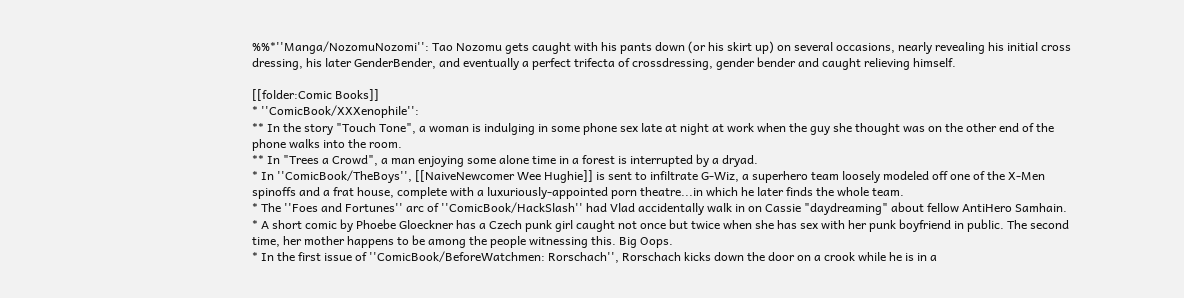%%*''Manga/NozomuNozomi'': Tao Nozomu gets caught with his pants down (or his skirt up) on several occasions, nearly revealing his initial cross dressing, his later GenderBender, and eventually a perfect trifecta of crossdressing, gender bender and caught relieving himself.

[[folder:Comic Books]]
* ''ComicBook/XXXenophile'':
** In the story "Touch Tone", a woman is indulging in some phone sex late at night at work when the guy she thought was on the other end of the phone walks into the room.
** In "Trees a Crowd", a man enjoying some alone time in a forest is interrupted by a dryad.
* In ''ComicBook/TheBoys'', [[NaiveNewcomer Wee Hughie]] is sent to infiltrate G-Wiz, a superhero team loosely modeled off one of the X-Men spinoffs and a frat house, complete with a luxuriously-appointed porn theatre...in which he later finds the whole team.
* The ''Foes and Fortunes'' arc of ''ComicBook/HackSlash'' had Vlad accidentally walk in on Cassie "daydreaming" about fellow AntiHero Samhain.
* A short comic by Phoebe Gloeckner has a Czech punk girl caught not once but twice when she has sex with her punk boyfriend in public. The second time, her mother happens to be among the people witnessing this. Big Oops.
* In the first issue of ''ComicBook/BeforeWatchmen: Rorschach'', Rorschach kicks down the door on a crook while he is in a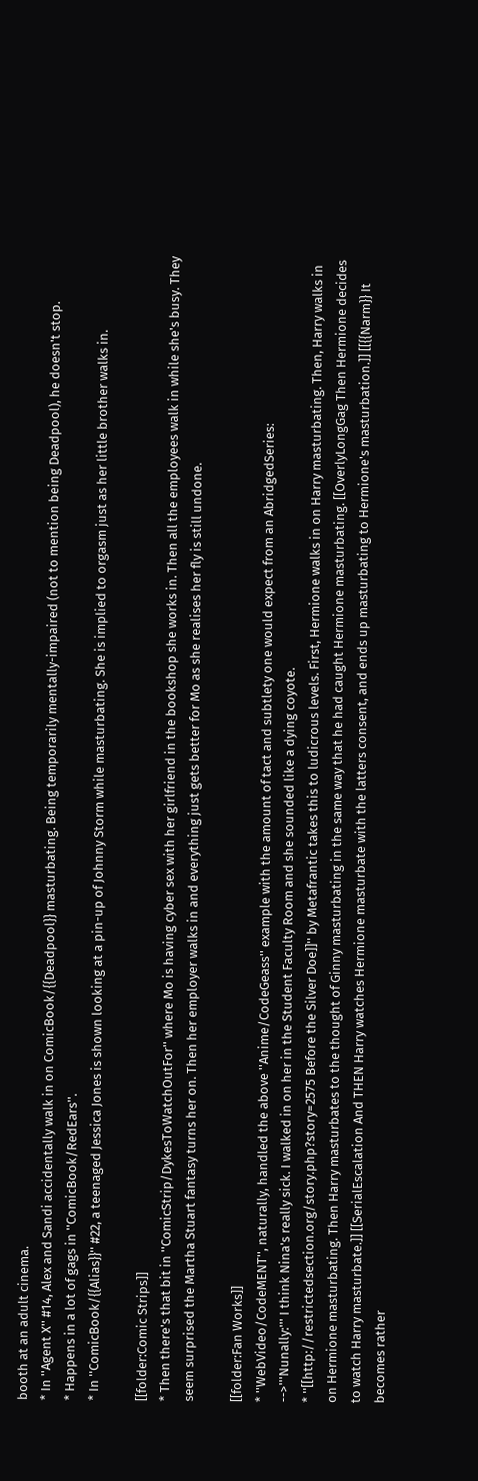booth at an adult cinema.
* In ''Agent X'' #14, Alex and Sandi accidentally walk in on ComicBook/{{Deadpool}} masturbating. Being temporarily mentally-impaired (not to mention being Deadpool), he doesn't stop.
* Happens in a lot of gags in ''ComicBook/RedEars''.
* In ''ComicBook/{{Alias}}'' #22, a teenaged Jessica Jones is shown looking at a pin-up of Johnny Storm while masturbating. She is implied to orgasm just as her little brother walks in.

[[folder:Comic Strips]]
* Then there's that bit in ''ComicStrip/DykesToWatchOutFor'' where Mo is having cyber sex with her girlfriend in the bookshop she works in. Then all the employees walk in while she's busy. They seem surprised the Martha Stuart fantasy turns her on. Then her employer walks in and everything just gets better for Mo as she realises her fly is still undone.

[[folder:Fan Works]]
* ''WebVideo/CodeMENT'', naturally, handled the above ''Anime/CodeGeass'' example with the amount of tact and subtlety one would expect from an AbridgedSeries:
-->'''Nunally:''' I think Nina's really sick. I walked in on her in the Student Faculty Room and she sounded like a dying coyote.
* ''[[http://restrictedsection.org/story.php?story=2575 Before the Silver Doe]]'' by Metafrantic takes this to ludicrous levels. First, Hermione walks in on Harry masturbating. Then, Harry walks in on Hermione masturbating. Then Harry masturbates to the thought of Ginny masturbating in the same way that he had caught Hermione masturbating. [[OverlyLongGag Then Hermione decides to watch Harry masturbate.]] [[SerialEscalation And THEN Harry watches Hermione masturbate with the latters consent, and ends up masturbating to Hermione's masturbation.]] [[{{Narm}} It becomes rather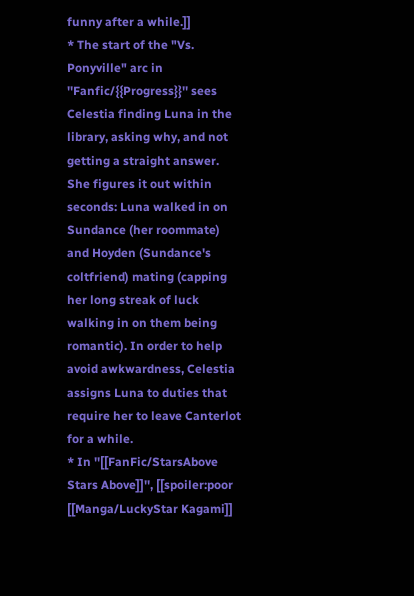funny after a while.]]
* The start of the "Vs. Ponyville" arc in ''Fanfic/{{Progress}}'' sees Celestia finding Luna in the library, asking why, and not getting a straight answer. She figures it out within seconds: Luna walked in on Sundance (her roommate) and Hoyden (Sundance's coltfriend) mating (capping her long streak of luck walking in on them being romantic). In order to help avoid awkwardness, Celestia assigns Luna to duties that require her to leave Canterlot for a while.
* In ''[[FanFic/StarsAbove Stars Above]]'', [[spoiler:poor [[Manga/LuckyStar Kagami]]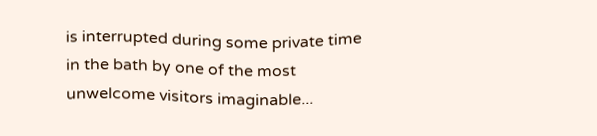is interrupted during some private time in the bath by one of the most unwelcome visitors imaginable...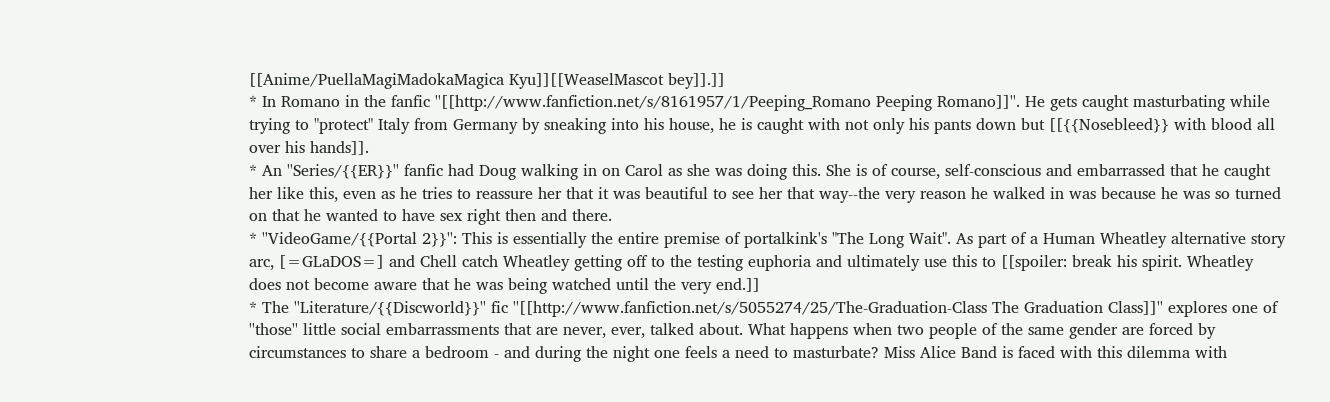[[Anime/PuellaMagiMadokaMagica Kyu]][[WeaselMascot bey]].]]
* In Romano in the fanfic ''[[http://www.fanfiction.net/s/8161957/1/Peeping_Romano Peeping Romano]]''. He gets caught masturbating while trying to "protect" Italy from Germany by sneaking into his house, he is caught with not only his pants down but [[{{Nosebleed}} with blood all over his hands]].
* An ''Series/{{ER}}'' fanfic had Doug walking in on Carol as she was doing this. She is of course, self-conscious and embarrassed that he caught her like this, even as he tries to reassure her that it was beautiful to see her that way--the very reason he walked in was because he was so turned on that he wanted to have sex right then and there.
* ''VideoGame/{{Portal 2}}'': This is essentially the entire premise of portalkink's "The Long Wait". As part of a Human Wheatley alternative story arc, [=GLaDOS=] and Chell catch Wheatley getting off to the testing euphoria and ultimately use this to [[spoiler: break his spirit. Wheatley does not become aware that he was being watched until the very end.]]
* The ''Literature/{{Discworld}}'' fic ''[[http://www.fanfiction.net/s/5055274/25/The-Graduation-Class The Graduation Class]]'' explores one of ''those'' little social embarrassments that are never, ever, talked about. What happens when two people of the same gender are forced by circumstances to share a bedroom - and during the night one feels a need to masturbate? Miss Alice Band is faced with this dilemma with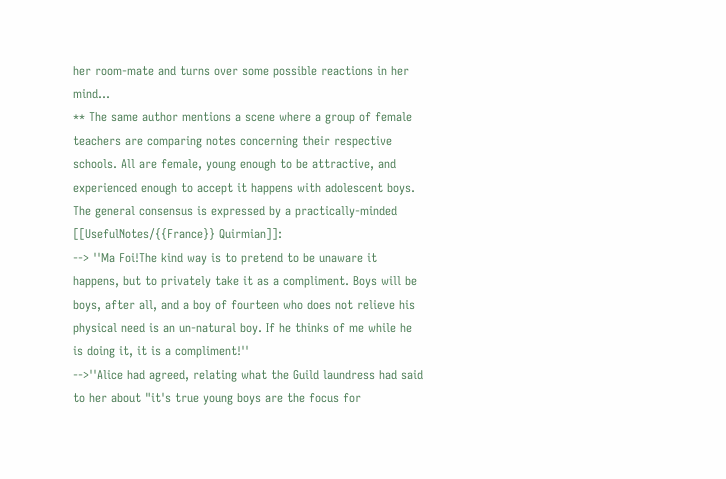her room-mate and turns over some possible reactions in her mind...
** The same author mentions a scene where a group of female teachers are comparing notes concerning their respective schools. All are female, young enough to be attractive, and experienced enough to accept it happens with adolescent boys. The general consensus is expressed by a practically-minded [[UsefulNotes/{{France}} Quirmian]]:
--> ''Ma Foi!The kind way is to pretend to be unaware it happens, but to privately take it as a compliment. Boys will be boys, after all, and a boy of fourteen who does not relieve his physical need is an un-natural boy. If he thinks of me while he is doing it, it is a compliment!''
-->''Alice had agreed, relating what the Guild laundress had said to her about "it's true young boys are the focus for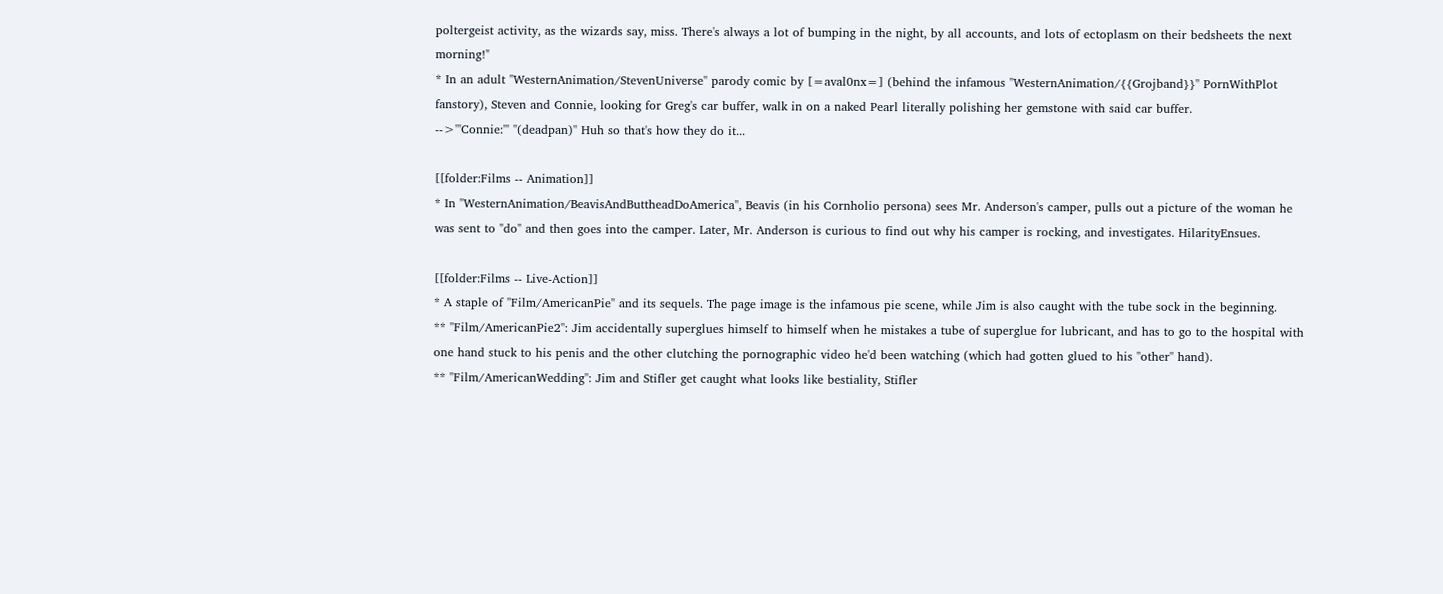poltergeist activity, as the wizards say, miss. There's always a lot of bumping in the night, by all accounts, and lots of ectoplasm on their bedsheets the next morning!"
* In an adult ''WesternAnimation/StevenUniverse'' parody comic by [=aval0nx=] (behind the infamous ''WesternAnimation/{{Grojband}}'' PornWithPlot fanstory), Steven and Connie, looking for Greg's car buffer, walk in on a naked Pearl literally polishing her gemstone with said car buffer.
-->'''Connie:''' ''(deadpan)'' Huh so that's how they do it...

[[folder:Films -- Animation]]
* In ''WesternAnimation/BeavisAndButtheadDoAmerica'', Beavis (in his Cornholio persona) sees Mr. Anderson's camper, pulls out a picture of the woman he was sent to "do" and then goes into the camper. Later, Mr. Anderson is curious to find out why his camper is rocking, and investigates. HilarityEnsues.

[[folder:Films -- Live-Action]]
* A staple of ''Film/AmericanPie'' and its sequels. The page image is the infamous pie scene, while Jim is also caught with the tube sock in the beginning.
** ''Film/AmericanPie2'': Jim accidentally superglues himself to himself when he mistakes a tube of superglue for lubricant, and has to go to the hospital with one hand stuck to his penis and the other clutching the pornographic video he'd been watching (which had gotten glued to his ''other'' hand).
** ''Film/AmericanWedding'': Jim and Stifler get caught what looks like bestiality, Stifler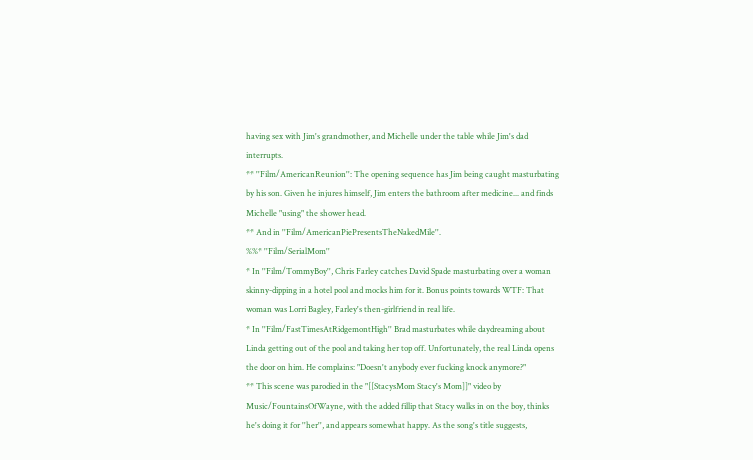having sex with Jim's grandmother, and Michelle under the table while Jim's dad interrupts.
** ''Film/AmericanReunion'': The opening sequence has Jim being caught masturbating by his son. Given he injures himself, Jim enters the bathroom after medicine... and finds Michelle "using" the shower head.
** And in ''Film/AmericanPiePresentsTheNakedMile''.
%%* ''Film/SerialMom''
* In ''Film/TommyBoy'', Chris Farley catches David Spade masturbating over a woman skinny-dipping in a hotel pool and mocks him for it. Bonus points towards WTF: That woman was Lorri Bagley, Farley's then-girlfriend in real life.
* In ''Film/FastTimesAtRidgemontHigh'' Brad masturbates while daydreaming about Linda getting out of the pool and taking her top off. Unfortunately, the real Linda opens the door on him. He complains: "Doesn't anybody ever fucking knock anymore?"
** This scene was parodied in the "[[StacysMom Stacy's Mom]]" video by Music/FountainsOfWayne, with the added fillip that Stacy walks in on the boy, thinks he's doing it for ''her'', and appears somewhat happy. As the song's title suggests,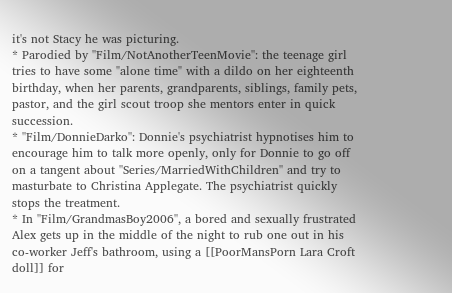it's not Stacy he was picturing.
* Parodied by ''Film/NotAnotherTeenMovie'': the teenage girl tries to have some "alone time" with a dildo on her eighteenth birthday, when her parents, grandparents, siblings, family pets, pastor, and the girl scout troop she mentors enter in quick succession.
* ''Film/DonnieDarko'': Donnie's psychiatrist hypnotises him to encourage him to talk more openly, only for Donnie to go off on a tangent about ''Series/MarriedWithChildren'' and try to masturbate to Christina Applegate. The psychiatrist quickly stops the treatment.
* In ''Film/GrandmasBoy2006'', a bored and sexually frustrated Alex gets up in the middle of the night to rub one out in his co-worker Jeff's bathroom, using a [[PoorMansPorn Lara Croft doll]] for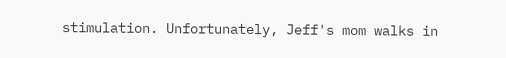stimulation. Unfortunately, Jeff's mom walks in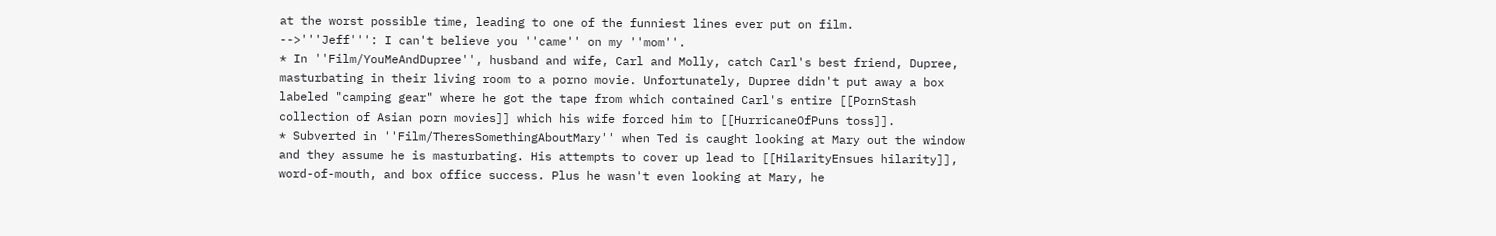at the worst possible time, leading to one of the funniest lines ever put on film.
-->'''Jeff''': I can't believe you ''came'' on my ''mom''.
* In ''Film/YouMeAndDupree'', husband and wife, Carl and Molly, catch Carl's best friend, Dupree, masturbating in their living room to a porno movie. Unfortunately, Dupree didn't put away a box labeled "camping gear" where he got the tape from which contained Carl's entire [[PornStash collection of Asian porn movies]] which his wife forced him to [[HurricaneOfPuns toss]].
* Subverted in ''Film/TheresSomethingAboutMary'' when Ted is caught looking at Mary out the window and they assume he is masturbating. His attempts to cover up lead to [[HilarityEnsues hilarity]], word-of-mouth, and box office success. Plus he wasn't even looking at Mary, he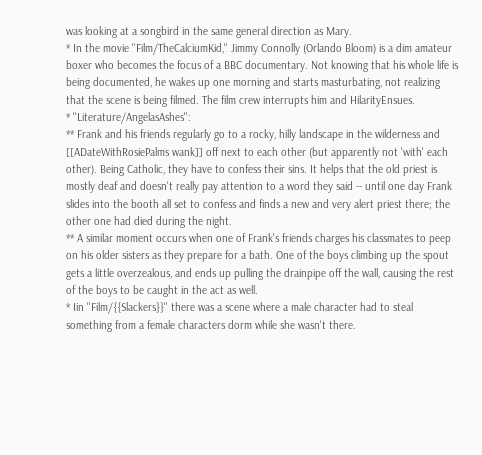was looking at a songbird in the same general direction as Mary.
* In the movie ''Film/TheCalciumKid,'' Jimmy Connolly (Orlando Bloom) is a dim amateur boxer who becomes the focus of a BBC documentary. Not knowing that his whole life is being documented, he wakes up one morning and starts masturbating, not realizing that the scene is being filmed. The film crew interrupts him and HilarityEnsues.
* ''Literature/AngelasAshes'':
** Frank and his friends regularly go to a rocky, hilly landscape in the wilderness and [[ADateWithRosiePalms wank]] off next to each other (but apparently not 'with' each other). Being Catholic, they have to confess their sins. It helps that the old priest is mostly deaf and doesn't really pay attention to a word they said -- until one day Frank slides into the booth all set to confess and finds a new and very alert priest there; the other one had died during the night.
** A similar moment occurs when one of Frank's friends charges his classmates to peep on his older sisters as they prepare for a bath. One of the boys climbing up the spout gets a little overzealous, and ends up pulling the drainpipe off the wall, causing the rest of the boys to be caught in the act as well.
* Iin ''Film/{{Slackers}}'' there was a scene where a male character had to steal something from a female characters dorm while she wasn't there.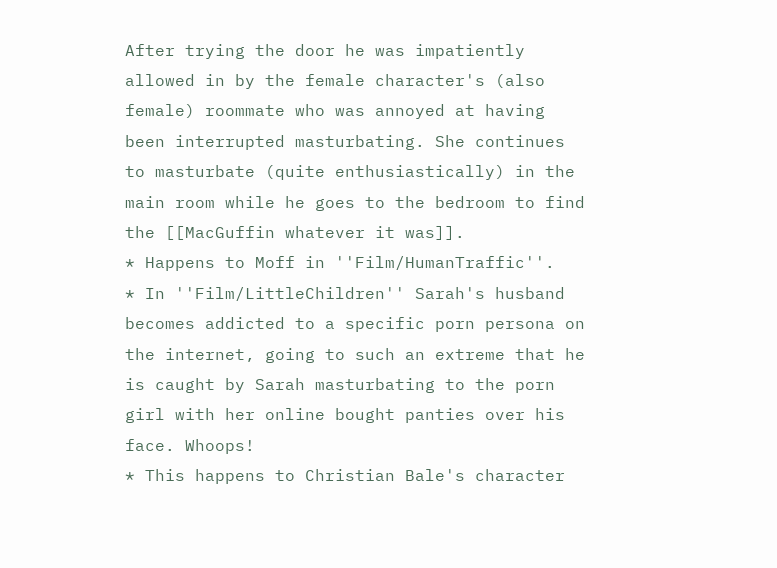After trying the door he was impatiently allowed in by the female character's (also female) roommate who was annoyed at having been interrupted masturbating. She continues to masturbate (quite enthusiastically) in the main room while he goes to the bedroom to find the [[MacGuffin whatever it was]].
* Happens to Moff in ''Film/HumanTraffic''.
* In ''Film/LittleChildren'' Sarah's husband becomes addicted to a specific porn persona on the internet, going to such an extreme that he is caught by Sarah masturbating to the porn girl with her online bought panties over his face. Whoops!
* This happens to Christian Bale's character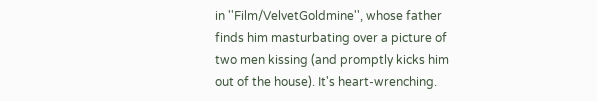in ''Film/VelvetGoldmine'', whose father finds him masturbating over a picture of two men kissing (and promptly kicks him out of the house). It's heart-wrenching.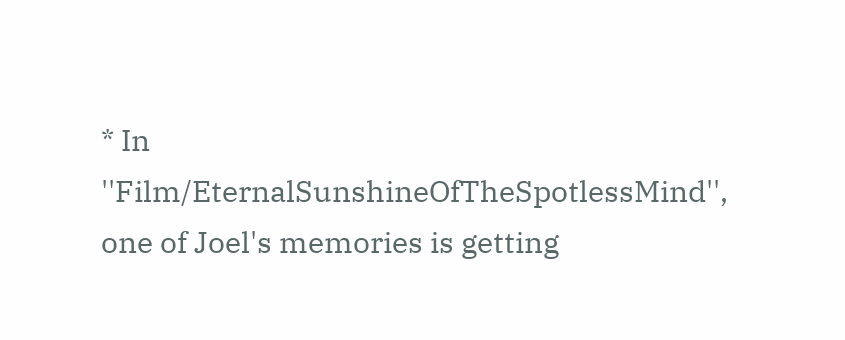* In ''Film/EternalSunshineOfTheSpotlessMind'', one of Joel's memories is getting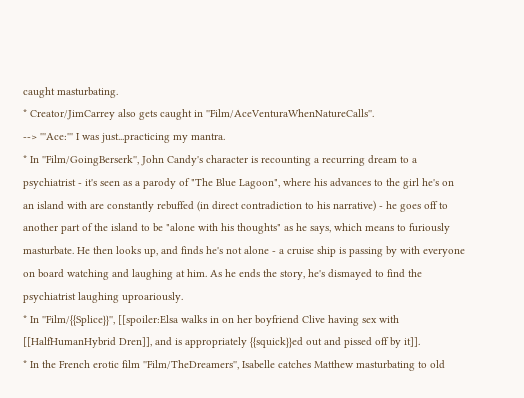caught masturbating.
* Creator/JimCarrey also gets caught in ''Film/AceVenturaWhenNatureCalls''.
--> '''Ace:''' I was just...practicing my mantra.
* In ''Film/GoingBerserk'', John Candy's character is recounting a recurring dream to a psychiatrist - it's seen as a parody of "The Blue Lagoon", where his advances to the girl he's on an island with are constantly rebuffed (in direct contradiction to his narrative) - he goes off to another part of the island to be "alone with his thoughts" as he says, which means to furiously masturbate. He then looks up, and finds he's not alone - a cruise ship is passing by with everyone on board watching and laughing at him. As he ends the story, he's dismayed to find the psychiatrist laughing uproariously.
* In ''Film/{{Splice}}'', [[spoiler:Elsa walks in on her boyfriend Clive having sex with [[HalfHumanHybrid Dren]], and is appropriately {{squick}}ed out and pissed off by it]].
* In the French erotic film ''Film/TheDreamers'', Isabelle catches Matthew masturbating to old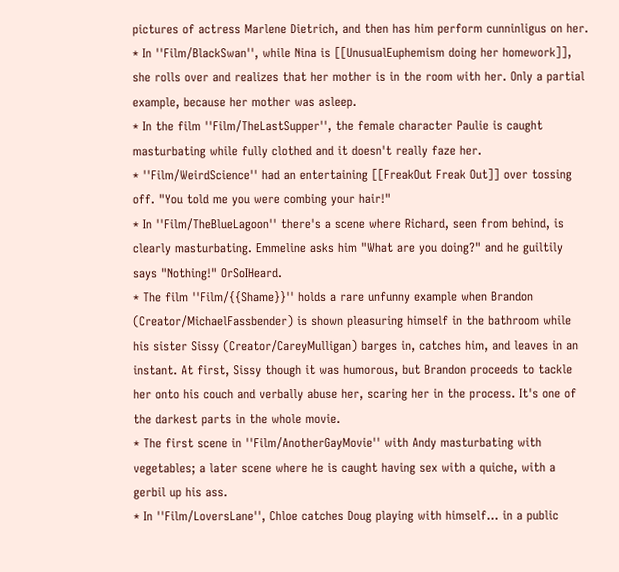pictures of actress Marlene Dietrich, and then has him perform cunninligus on her.
* In ''Film/BlackSwan'', while Nina is [[UnusualEuphemism doing her homework]], she rolls over and realizes that her mother is in the room with her. Only a partial example, because her mother was asleep.
* In the film ''Film/TheLastSupper'', the female character Paulie is caught masturbating while fully clothed and it doesn't really faze her.
* ''Film/WeirdScience'' had an entertaining [[FreakOut Freak Out]] over tossing off. "You told me you were combing your hair!"
* In ''Film/TheBlueLagoon'' there's a scene where Richard, seen from behind, is clearly masturbating. Emmeline asks him "What are you doing?" and he guiltily says "Nothing!" OrSoIHeard.
* The film ''Film/{{Shame}}'' holds a rare unfunny example when Brandon (Creator/MichaelFassbender) is shown pleasuring himself in the bathroom while his sister Sissy (Creator/CareyMulligan) barges in, catches him, and leaves in an instant. At first, Sissy though it was humorous, but Brandon proceeds to tackle her onto his couch and verbally abuse her, scaring her in the process. It's one of the darkest parts in the whole movie.
* The first scene in ''Film/AnotherGayMovie'' with Andy masturbating with vegetables; a later scene where he is caught having sex with a quiche, with a gerbil up his ass.
* In ''Film/LoversLane'', Chloe catches Doug playing with himself... in a public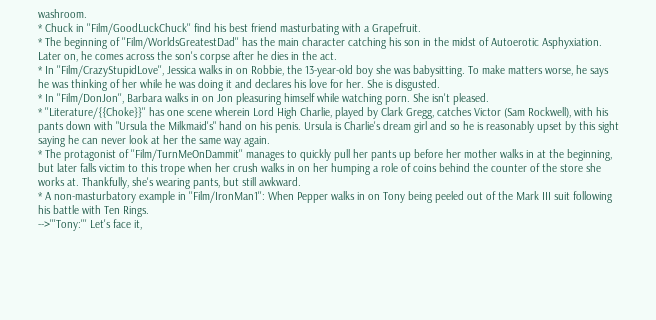washroom.
* Chuck in ''Film/GoodLuckChuck'' find his best friend masturbating with a Grapefruit.
* The beginning of ''Film/WorldsGreatestDad'' has the main character catching his son in the midst of Autoerotic Asphyxiation. Later on, he comes across the son's corpse after he dies in the act.
* In ''Film/CrazyStupidLove'', Jessica walks in on Robbie, the 13-year-old boy she was babysitting. To make matters worse, he says he was thinking of her while he was doing it and declares his love for her. She is disgusted.
* In ''Film/DonJon'', Barbara walks in on Jon pleasuring himself while watching porn. She isn't pleased.
* ''Literature/{{Choke}}'' has one scene wherein Lord High Charlie, played by Clark Gregg, catches Victor (Sam Rockwell), with his pants down with "Ursula the Milkmaid's" hand on his penis. Ursula is Charlie's dream girl and so he is reasonably upset by this sight saying he can never look at her the same way again.
* The protagonist of ''Film/TurnMeOnDammit'' manages to quickly pull her pants up before her mother walks in at the beginning, but later falls victim to this trope when her crush walks in on her humping a role of coins behind the counter of the store she works at. Thankfully, she's wearing pants, but still awkward.
* A non-masturbatory example in ''Film/IronMan1'': When Pepper walks in on Tony being peeled out of the Mark III suit following his battle with Ten Rings.
-->'''Tony:''' Let's face it,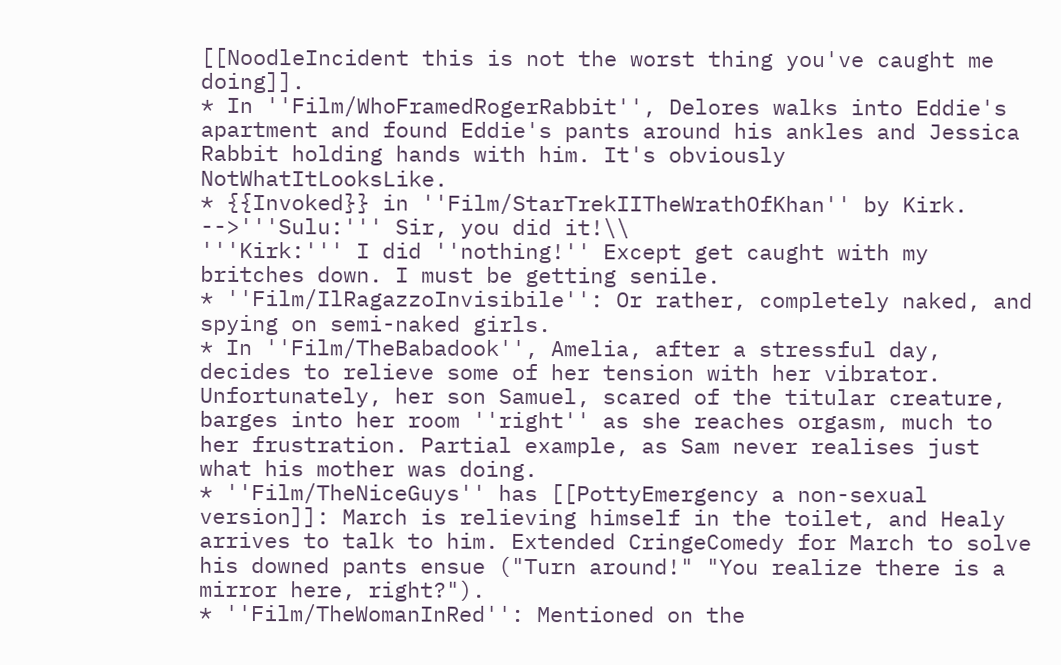[[NoodleIncident this is not the worst thing you've caught me doing]].
* In ''Film/WhoFramedRogerRabbit'', Delores walks into Eddie's apartment and found Eddie's pants around his ankles and Jessica Rabbit holding hands with him. It's obviously NotWhatItLooksLike.
* {{Invoked}} in ''Film/StarTrekIITheWrathOfKhan'' by Kirk.
-->'''Sulu:''' Sir, you did it!\\
'''Kirk:''' I did ''nothing!'' Except get caught with my britches down. I must be getting senile.
* ''Film/IlRagazzoInvisibile'': Or rather, completely naked, and spying on semi-naked girls.
* In ''Film/TheBabadook'', Amelia, after a stressful day, decides to relieve some of her tension with her vibrator. Unfortunately, her son Samuel, scared of the titular creature, barges into her room ''right'' as she reaches orgasm, much to her frustration. Partial example, as Sam never realises just what his mother was doing.
* ''Film/TheNiceGuys'' has [[PottyEmergency a non-sexual version]]: March is relieving himself in the toilet, and Healy arrives to talk to him. Extended CringeComedy for March to solve his downed pants ensue ("Turn around!" "You realize there is a mirror here, right?").
* ''Film/TheWomanInRed'': Mentioned on the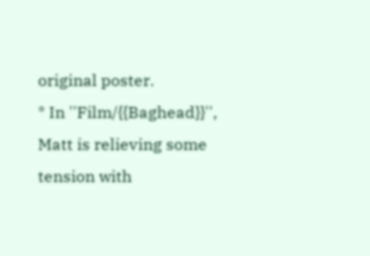original poster.
* In ''Film/{{Baghead}}'', Matt is relieving some tension with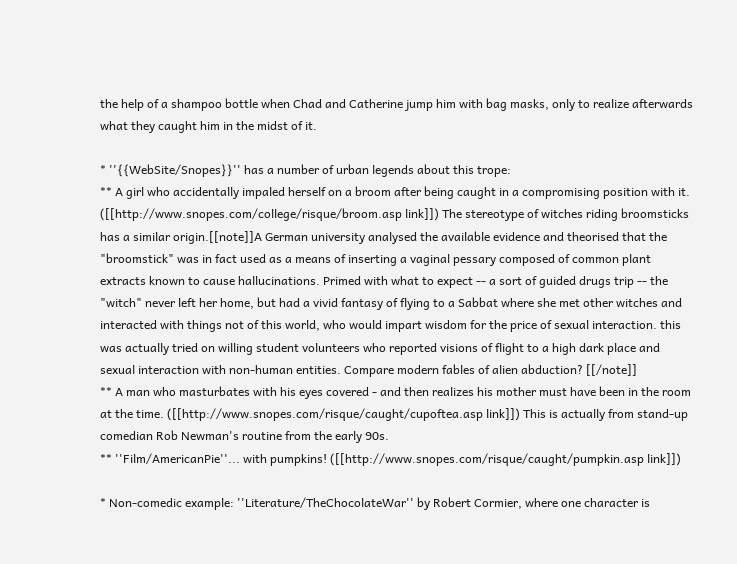the help of a shampoo bottle when Chad and Catherine jump him with bag masks, only to realize afterwards what they caught him in the midst of it.

* ''{{WebSite/Snopes}}'' has a number of urban legends about this trope:
** A girl who accidentally impaled herself on a broom after being caught in a compromising position with it. ([[http://www.snopes.com/college/risque/broom.asp link]]) The stereotype of witches riding broomsticks has a similar origin.[[note]]A German university analysed the available evidence and theorised that the "broomstick" was in fact used as a means of inserting a vaginal pessary composed of common plant extracts known to cause hallucinations. Primed with what to expect -- a sort of guided drugs trip -- the "witch" never left her home, but had a vivid fantasy of flying to a Sabbat where she met other witches and interacted with things not of this world, who would impart wisdom for the price of sexual interaction. this was actually tried on willing student volunteers who reported visions of flight to a high dark place and sexual interaction with non-human entities. Compare modern fables of alien abduction? [[/note]]
** A man who masturbates with his eyes covered - and then realizes his mother must have been in the room at the time. ([[http://www.snopes.com/risque/caught/cupoftea.asp link]]) This is actually from stand-up comedian Rob Newman's routine from the early 90s.
** ''Film/AmericanPie''... with pumpkins! ([[http://www.snopes.com/risque/caught/pumpkin.asp link]])

* Non-comedic example: ''Literature/TheChocolateWar'' by Robert Cormier, where one character is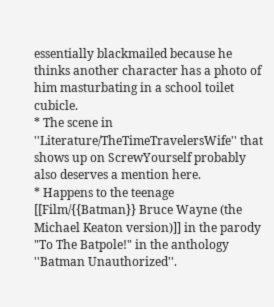essentially blackmailed because he thinks another character has a photo of him masturbating in a school toilet cubicle.
* The scene in ''Literature/TheTimeTravelersWife'' that shows up on ScrewYourself probably also deserves a mention here.
* Happens to the teenage [[Film/{{Batman}} Bruce Wayne (the Michael Keaton version)]] in the parody "To The Batpole!" in the anthology ''Batman Unauthorized''.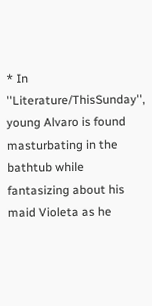* In ''Literature/ThisSunday'', young Alvaro is found masturbating in the bathtub while fantasizing about his maid Violeta as he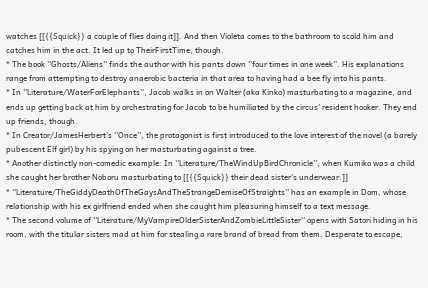watches [[{{Squick}} a couple of flies doing it]]. And then Violeta comes to the bathroom to scold him and catches him in the act. It led up to TheirFirstTime, though.
* The book ''Ghosts/Aliens'' finds the author with his pants down ''four times in one week''. His explanations range from attempting to destroy anaerobic bacteria in that area to having had a bee fly into his pants.
* In ''Literature/WaterForElephants'', Jacob walks in on Walter (aka Kinko) masturbating to a magazine, and ends up getting back at him by orchestrating for Jacob to be humiliated by the circus' resident hooker. They end up friends, though.
* In Creator/JamesHerbert's ''Once'', the protagonist is first introduced to the love interest of the novel (a barely pubescent Elf girl) by his spying on her masturbating against a tree.
* Another distinctly non-comedic example: In ''Literature/TheWindUpBirdChronicle'', when Kumiko was a child she caught her brother Noboru masturbating to [[{{Squick}} their dead sister's underwear.]]
* ''Literature/TheGiddyDeathOfTheGaysAndTheStrangeDemiseOfStraights'' has an example in Dom, whose relationship with his ex girlfriend ended when she caught him pleasuring himself to a text message.
* The second volume of ''Literature/MyVampireOlderSisterAndZombieLittleSister'' opens with Satori hiding in his room, with the titular sisters mad at him for stealing a rare brand of bread from them. Desperate to escape,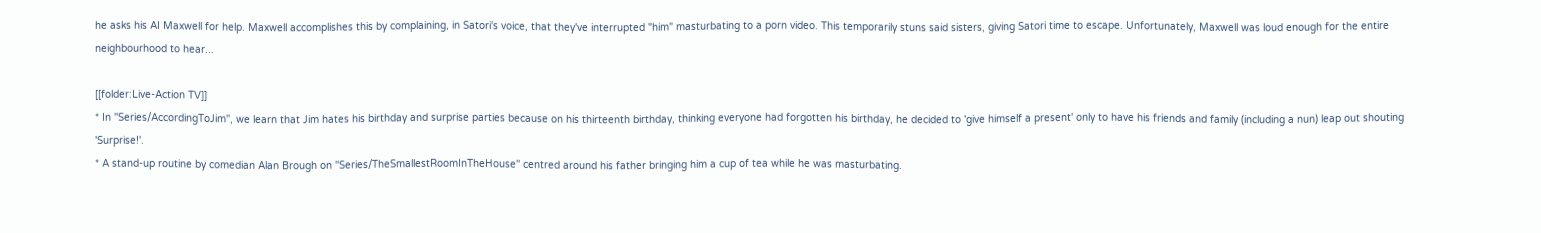he asks his AI Maxwell for help. Maxwell accomplishes this by complaining, in Satori's voice, that they've interrupted "him" masturbating to a porn video. This temporarily stuns said sisters, giving Satori time to escape. Unfortunately, Maxwell was loud enough for the entire neighbourhood to hear...

[[folder:Live-Action TV]]
* In ''Series/AccordingToJim'', we learn that Jim hates his birthday and surprise parties because on his thirteenth birthday, thinking everyone had forgotten his birthday, he decided to 'give himself a present' only to have his friends and family (including a nun) leap out shouting 'Surprise!'.
* A stand-up routine by comedian Alan Brough on ''Series/TheSmallestRoomInTheHouse'' centred around his father bringing him a cup of tea while he was masturbating.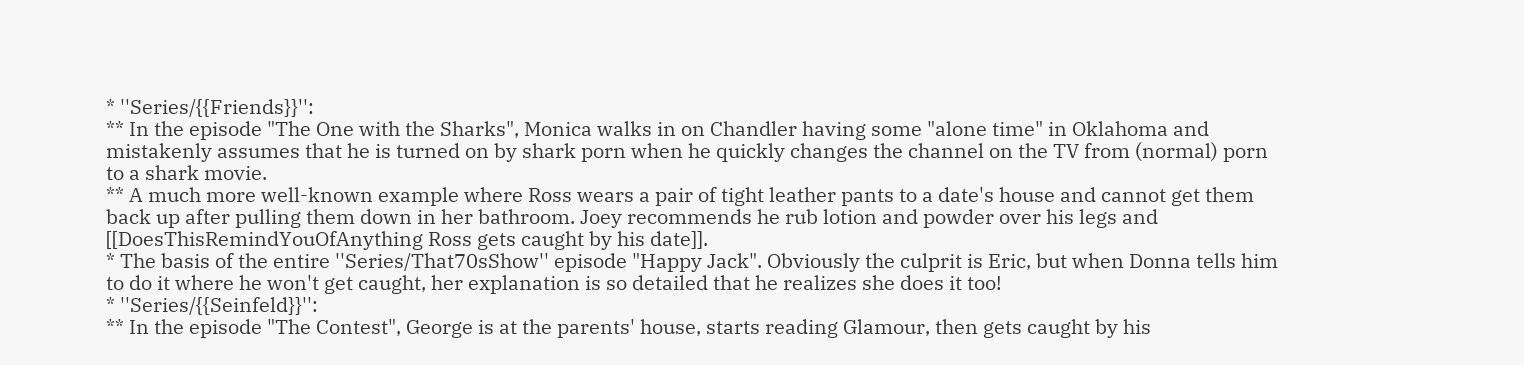* ''Series/{{Friends}}'':
** In the episode "The One with the Sharks", Monica walks in on Chandler having some "alone time" in Oklahoma and mistakenly assumes that he is turned on by shark porn when he quickly changes the channel on the TV from (normal) porn to a shark movie.
** A much more well-known example where Ross wears a pair of tight leather pants to a date's house and cannot get them back up after pulling them down in her bathroom. Joey recommends he rub lotion and powder over his legs and [[DoesThisRemindYouOfAnything Ross gets caught by his date]].
* The basis of the entire ''Series/That70sShow'' episode "Happy Jack". Obviously the culprit is Eric, but when Donna tells him to do it where he won't get caught, her explanation is so detailed that he realizes she does it too!
* ''Series/{{Seinfeld}}'':
** In the episode "The Contest", George is at the parents' house, starts reading Glamour, then gets caught by his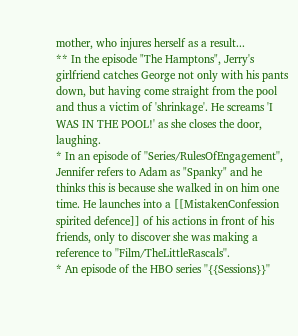mother, who injures herself as a result...
** In the episode "The Hamptons", Jerry's girlfriend catches George not only with his pants down, but having come straight from the pool and thus a victim of 'shrinkage'. He screams 'I WAS IN THE POOL!' as she closes the door, laughing.
* In an episode of ''Series/RulesOfEngagement'', Jennifer refers to Adam as "Spanky" and he thinks this is because she walked in on him one time. He launches into a [[MistakenConfession spirited defence]] of his actions in front of his friends, only to discover she was making a reference to ''Film/TheLittleRascals''.
* An episode of the HBO series ''{{Sessions}}''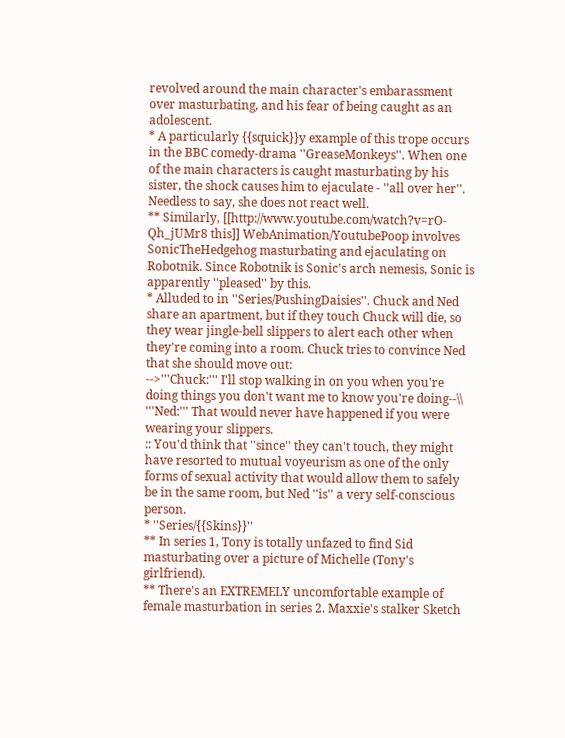revolved around the main character's embarassment over masturbating, and his fear of being caught as an adolescent.
* A particularly {{squick}}y example of this trope occurs in the BBC comedy-drama ''GreaseMonkeys''. When one of the main characters is caught masturbating by his sister, the shock causes him to ejaculate - ''all over her''. Needless to say, she does not react well.
** Similarly, [[http://www.youtube.com/watch?v=rO-Qh_jUMr8 this]] WebAnimation/YoutubePoop involves SonicTheHedgehog masturbating and ejaculating on Robotnik. Since Robotnik is Sonic's arch nemesis, Sonic is apparently ''pleased'' by this.
* Alluded to in ''Series/PushingDaisies''. Chuck and Ned share an apartment, but if they touch Chuck will die, so they wear jingle-bell slippers to alert each other when they're coming into a room. Chuck tries to convince Ned that she should move out:
-->'''Chuck:''' I'll stop walking in on you when you're doing things you don't want me to know you're doing--\\
'''Ned:''' That would never have happened if you were wearing your slippers.
:: You'd think that ''since'' they can't touch, they might have resorted to mutual voyeurism as one of the only forms of sexual activity that would allow them to safely be in the same room, but Ned ''is'' a very self-conscious person.
* ''Series/{{Skins}}''
** In series 1, Tony is totally unfazed to find Sid masturbating over a picture of Michelle (Tony's girlfriend).
** There's an EXTREMELY uncomfortable example of female masturbation in series 2. Maxxie's stalker Sketch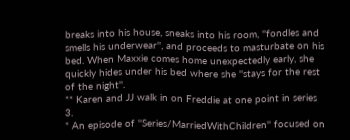breaks into his house, sneaks into his room, ''fondles and smells his underwear'', and proceeds to masturbate on his bed. When Maxxie comes home unexpectedly early, she quickly hides under his bed where she ''stays for the rest of the night''.
** Karen and JJ walk in on Freddie at one point in series 3.
* An episode of ''Series/MarriedWithChildren'' focused on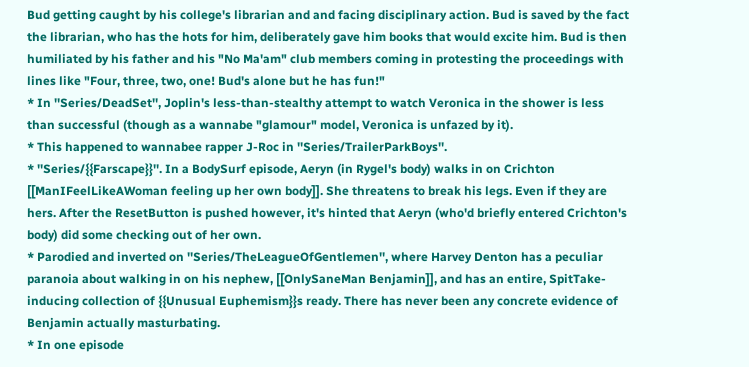Bud getting caught by his college's librarian and and facing disciplinary action. Bud is saved by the fact the librarian, who has the hots for him, deliberately gave him books that would excite him. Bud is then humiliated by his father and his "No Ma'am" club members coming in protesting the proceedings with lines like "Four, three, two, one! Bud's alone but he has fun!"
* In ''Series/DeadSet'', Joplin's less-than-stealthy attempt to watch Veronica in the shower is less than successful (though as a wannabe "glamour" model, Veronica is unfazed by it).
* This happened to wannabee rapper J-Roc in ''Series/TrailerParkBoys''.
* ''Series/{{Farscape}}''. In a BodySurf episode, Aeryn (in Rygel's body) walks in on Crichton [[ManIFeelLikeAWoman feeling up her own body]]. She threatens to break his legs. Even if they are hers. After the ResetButton is pushed however, it's hinted that Aeryn (who'd briefly entered Crichton's body) did some checking out of her own.
* Parodied and inverted on ''Series/TheLeagueOfGentlemen'', where Harvey Denton has a peculiar paranoia about walking in on his nephew, [[OnlySaneMan Benjamin]], and has an entire, SpitTake-inducing collection of {{Unusual Euphemism}}s ready. There has never been any concrete evidence of Benjamin actually masturbating.
* In one episode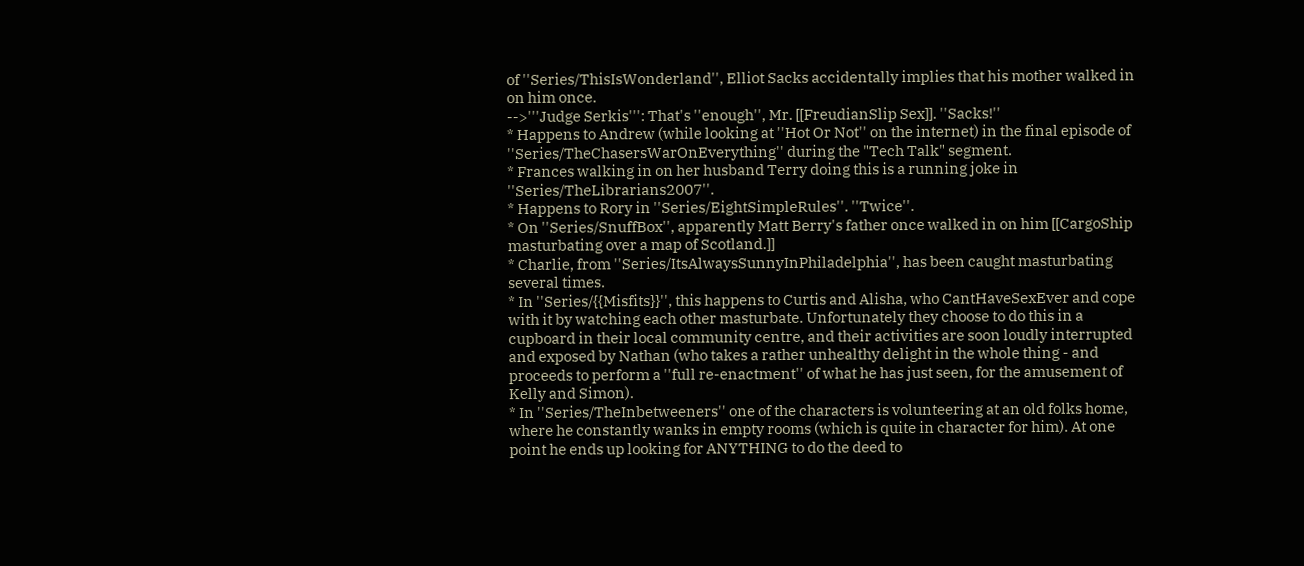of ''Series/ThisIsWonderland'', Elliot Sacks accidentally implies that his mother walked in on him once.
-->'''Judge Serkis''': That's ''enough'', Mr. [[FreudianSlip Sex]]. ''Sacks!''
* Happens to Andrew (while looking at ''Hot Or Not'' on the internet) in the final episode of ''Series/TheChasersWarOnEverything'' during the "Tech Talk" segment.
* Frances walking in on her husband Terry doing this is a running joke in ''Series/TheLibrarians2007''.
* Happens to Rory in ''Series/EightSimpleRules''. ''Twice''.
* On ''Series/SnuffBox'', apparently Matt Berry's father once walked in on him [[CargoShip masturbating over a map of Scotland.]]
* Charlie, from ''Series/ItsAlwaysSunnyInPhiladelphia'', has been caught masturbating several times.
* In ''Series/{{Misfits}}'', this happens to Curtis and Alisha, who CantHaveSexEver and cope with it by watching each other masturbate. Unfortunately they choose to do this in a cupboard in their local community centre, and their activities are soon loudly interrupted and exposed by Nathan (who takes a rather unhealthy delight in the whole thing - and proceeds to perform a ''full re-enactment'' of what he has just seen, for the amusement of Kelly and Simon).
* In ''Series/TheInbetweeners'' one of the characters is volunteering at an old folks home, where he constantly wanks in empty rooms (which is quite in character for him). At one point he ends up looking for ANYTHING to do the deed to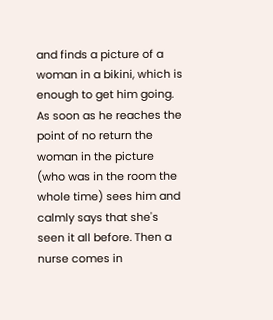and finds a picture of a woman in a bikini, which is enough to get him going. As soon as he reaches the point of no return the woman in the picture (who was in the room the whole time) sees him and calmly says that she's seen it all before. Then a nurse comes in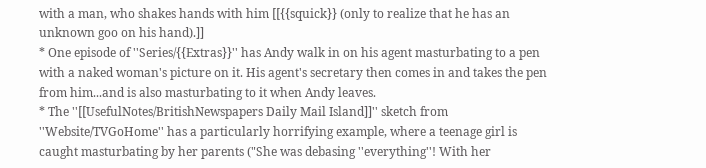with a man, who shakes hands with him [[{{squick}} (only to realize that he has an unknown goo on his hand).]]
* One episode of ''Series/{{Extras}}'' has Andy walk in on his agent masturbating to a pen with a naked woman's picture on it. His agent's secretary then comes in and takes the pen from him...and is also masturbating to it when Andy leaves.
* The ''[[UsefulNotes/BritishNewspapers Daily Mail Island]]'' sketch from ''Website/TVGoHome'' has a particularly horrifying example, where a teenage girl is caught masturbating by her parents ("She was debasing ''everything''! With her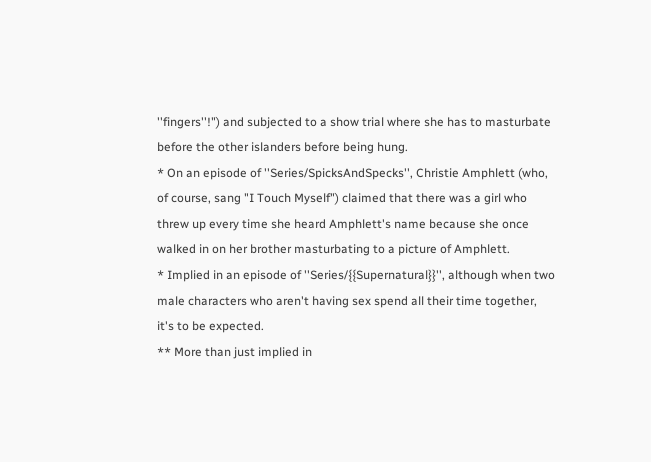''fingers''!") and subjected to a show trial where she has to masturbate before the other islanders before being hung.
* On an episode of ''Series/SpicksAndSpecks'', Christie Amphlett (who, of course, sang "I Touch Myself") claimed that there was a girl who threw up every time she heard Amphlett's name because she once walked in on her brother masturbating to a picture of Amphlett.
* Implied in an episode of ''Series/{{Supernatural}}'', although when two male characters who aren't having sex spend all their time together, it's to be expected.
** More than just implied in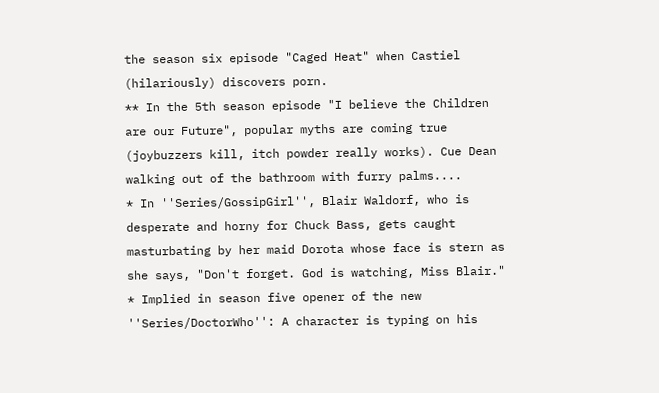the season six episode "Caged Heat" when Castiel (hilariously) discovers porn.
** In the 5th season episode "I believe the Children are our Future", popular myths are coming true (joybuzzers kill, itch powder really works). Cue Dean walking out of the bathroom with furry palms....
* In ''Series/GossipGirl'', Blair Waldorf, who is desperate and horny for Chuck Bass, gets caught masturbating by her maid Dorota whose face is stern as she says, "Don't forget. God is watching, Miss Blair."
* Implied in season five opener of the new ''Series/DoctorWho'': A character is typing on his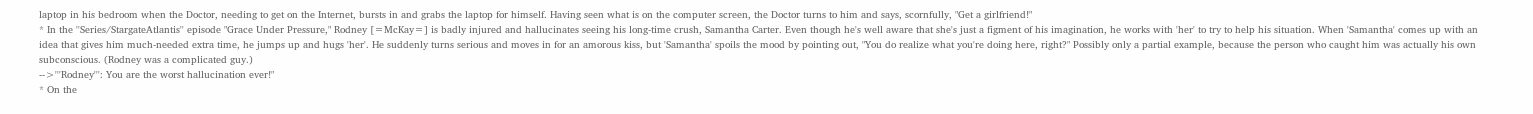laptop in his bedroom when the Doctor, needing to get on the Internet, bursts in and grabs the laptop for himself. Having seen what is on the computer screen, the Doctor turns to him and says, scornfully, "Get a girlfriend!"
* In the ''Series/StargateAtlantis'' episode "Grace Under Pressure," Rodney [=McKay=] is badly injured and hallucinates seeing his long-time crush, Samantha Carter. Even though he's well aware that she's just a figment of his imagination, he works with 'her' to try to help his situation. When 'Samantha' comes up with an idea that gives him much-needed extra time, he jumps up and hugs 'her'. He suddenly turns serious and moves in for an amorous kiss, but 'Samantha' spoils the mood by pointing out, "You do realize what you're doing here, right?" Possibly only a partial example, because the person who caught him was actually his own subconscious. (Rodney was a complicated guy.)
-->'''Rodney''': You are the worst hallucination ever!"
* On the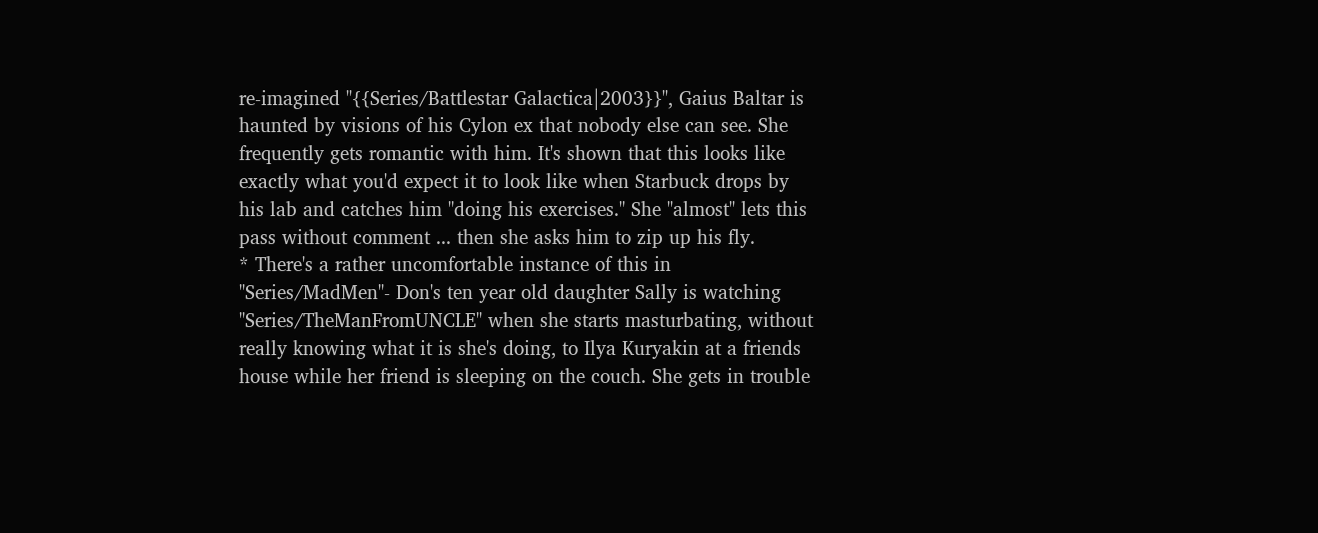re-imagined ''{{Series/Battlestar Galactica|2003}}'', Gaius Baltar is haunted by visions of his Cylon ex that nobody else can see. She frequently gets romantic with him. It's shown that this looks like exactly what you'd expect it to look like when Starbuck drops by his lab and catches him "doing his exercises." She ''almost'' lets this pass without comment ... then she asks him to zip up his fly.
* There's a rather uncomfortable instance of this in ''Series/MadMen''- Don's ten year old daughter Sally is watching ''Series/TheManFromUNCLE'' when she starts masturbating, without really knowing what it is she's doing, to Ilya Kuryakin at a friends house while her friend is sleeping on the couch. She gets in trouble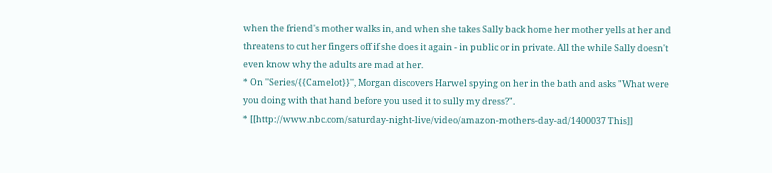when the friend's mother walks in, and when she takes Sally back home her mother yells at her and threatens to cut her fingers off if she does it again - in public or in private. All the while Sally doesn't even know why the adults are mad at her.
* On ''Series/{{Camelot}}'', Morgan discovers Harwel spying on her in the bath and asks "What were you doing with that hand before you used it to sully my dress?".
* [[http://www.nbc.com/saturday-night-live/video/amazon-mothers-day-ad/1400037 This]]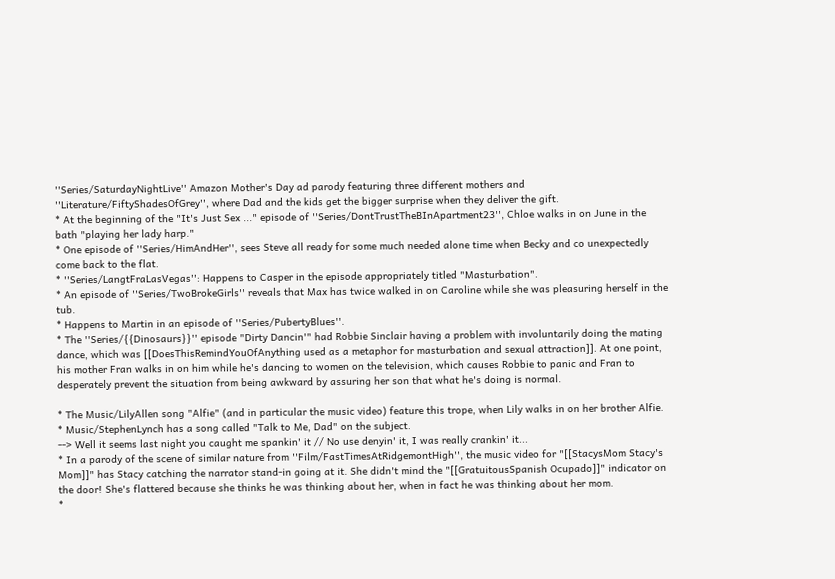''Series/SaturdayNightLive'' Amazon Mother's Day ad parody featuring three different mothers and ''Literature/FiftyShadesOfGrey'', where Dad and the kids get the bigger surprise when they deliver the gift.
* At the beginning of the "It's Just Sex ..." episode of ''Series/DontTrustTheBInApartment23'', Chloe walks in on June in the bath "playing her lady harp."
* One episode of ''Series/HimAndHer'', sees Steve all ready for some much needed alone time when Becky and co unexpectedly come back to the flat.
* ''Series/LangtFraLasVegas'': Happens to Casper in the episode appropriately titled "Masturbation".
* An episode of ''Series/TwoBrokeGirls'' reveals that Max has twice walked in on Caroline while she was pleasuring herself in the tub.
* Happens to Martin in an episode of ''Series/PubertyBlues''.
* The ''Series/{{Dinosaurs}}'' episode "Dirty Dancin'" had Robbie Sinclair having a problem with involuntarily doing the mating dance, which was [[DoesThisRemindYouOfAnything used as a metaphor for masturbation and sexual attraction]]. At one point, his mother Fran walks in on him while he's dancing to women on the television, which causes Robbie to panic and Fran to desperately prevent the situation from being awkward by assuring her son that what he's doing is normal.

* The Music/LilyAllen song "Alfie" (and in particular the music video) feature this trope, when Lily walks in on her brother Alfie.
* Music/StephenLynch has a song called "Talk to Me, Dad" on the subject.
--> Well it seems last night you caught me spankin' it // No use denyin' it, I was really crankin' it...
* In a parody of the scene of similar nature from ''Film/FastTimesAtRidgemontHigh'', the music video for "[[StacysMom Stacy's Mom]]" has Stacy catching the narrator stand-in going at it. She didn't mind the "[[GratuitousSpanish Ocupado]]" indicator on the door! She's flattered because she thinks he was thinking about her, when in fact he was thinking about her mom.
*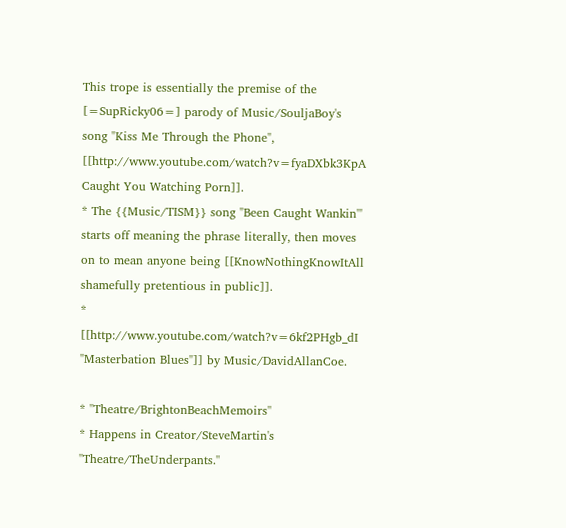This trope is essentially the premise of the [=SupRicky06=] parody of Music/SouljaBoy's song "Kiss Me Through the Phone", [[http://www.youtube.com/watch?v=fyaDXbk3KpA Caught You Watching Porn]].
* The {{Music/TISM}} song "Been Caught Wankin'" starts off meaning the phrase literally, then moves on to mean anyone being [[KnowNothingKnowItAll shamefully pretentious in public]].
* [[http://www.youtube.com/watch?v=6kf2PHgb_dI "Masterbation Blues"]] by Music/DavidAllanCoe.

* ''Theatre/BrightonBeachMemoirs''
* Happens in Creator/SteveMartin's ''Theatre/TheUnderpants.''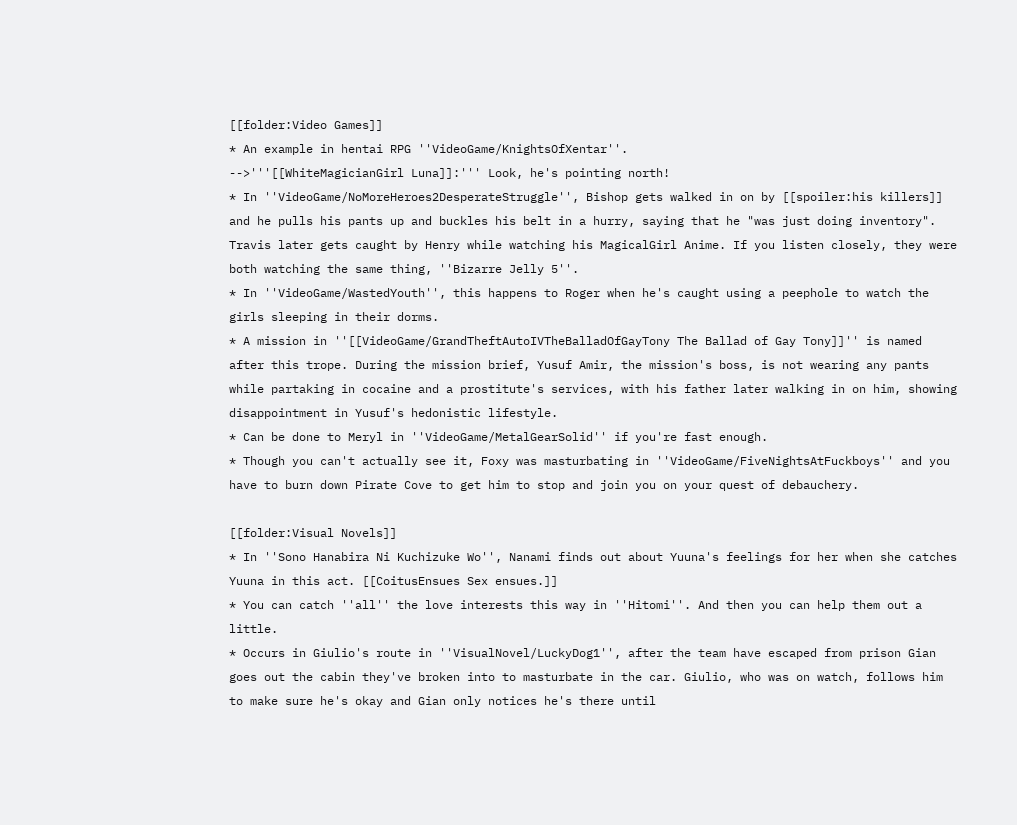[[folder:Video Games]]
* An example in hentai RPG ''VideoGame/KnightsOfXentar''.
-->'''[[WhiteMagicianGirl Luna]]:''' Look, he's pointing north!
* In ''VideoGame/NoMoreHeroes2DesperateStruggle'', Bishop gets walked in on by [[spoiler:his killers]] and he pulls his pants up and buckles his belt in a hurry, saying that he "was just doing inventory". Travis later gets caught by Henry while watching his MagicalGirl Anime. If you listen closely, they were both watching the same thing, ''Bizarre Jelly 5''.
* In ''VideoGame/WastedYouth'', this happens to Roger when he's caught using a peephole to watch the girls sleeping in their dorms.
* A mission in ''[[VideoGame/GrandTheftAutoIVTheBalladOfGayTony The Ballad of Gay Tony]]'' is named after this trope. During the mission brief, Yusuf Amir, the mission's boss, is not wearing any pants while partaking in cocaine and a prostitute's services, with his father later walking in on him, showing disappointment in Yusuf's hedonistic lifestyle.
* Can be done to Meryl in ''VideoGame/MetalGearSolid'' if you're fast enough.
* Though you can't actually see it, Foxy was masturbating in ''VideoGame/FiveNightsAtFuckboys'' and you have to burn down Pirate Cove to get him to stop and join you on your quest of debauchery.

[[folder:Visual Novels]]
* In ''Sono Hanabira Ni Kuchizuke Wo'', Nanami finds out about Yuuna's feelings for her when she catches Yuuna in this act. [[CoitusEnsues Sex ensues.]]
* You can catch ''all'' the love interests this way in ''Hitomi''. And then you can help them out a little.
* Occurs in Giulio's route in ''VisualNovel/LuckyDog1'', after the team have escaped from prison Gian goes out the cabin they've broken into to masturbate in the car. Giulio, who was on watch, follows him to make sure he's okay and Gian only notices he's there until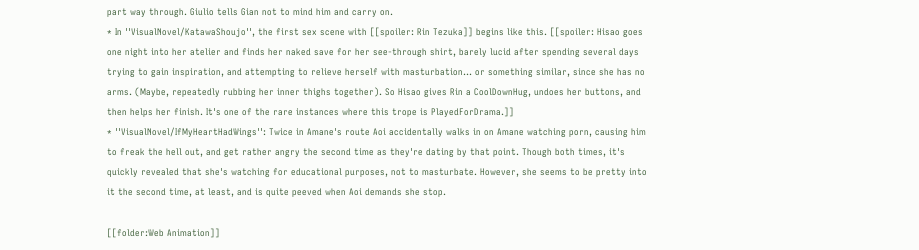part way through. Giulio tells Gian not to mind him and carry on.
* In ''VisualNovel/KatawaShoujo'', the first sex scene with [[spoiler: Rin Tezuka]] begins like this. [[spoiler: Hisao goes one night into her atelier and finds her naked save for her see-through shirt, barely lucid after spending several days trying to gain inspiration, and attempting to relieve herself with masturbation... or something similar, since she has no arms. (Maybe, repeatedly rubbing her inner thighs together). So Hisao gives Rin a CoolDownHug, undoes her buttons, and then helps her finish. It's one of the rare instances where this trope is PlayedForDrama.]]
* ''VisualNovel/IfMyHeartHadWings'': Twice in Amane's route Aoi accidentally walks in on Amane watching porn, causing him to freak the hell out, and get rather angry the second time as they're dating by that point. Though both times, it's quickly revealed that she's watching for educational purposes, not to masturbate. However, she seems to be pretty into it the second time, at least, and is quite peeved when Aoi demands she stop.

[[folder:Web Animation]]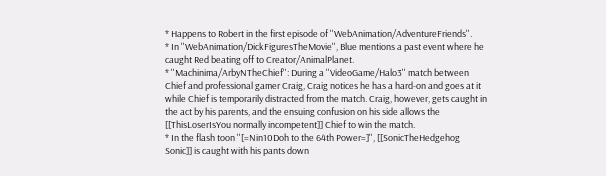* Happens to Robert in the first episode of ''WebAnimation/AdventureFriends''.
* In ''WebAnimation/DickFiguresTheMovie'', Blue mentions a past event where he caught Red beating off to Creator/AnimalPlanet.
* ''Machinima/ArbyNTheChief'': During a ''VideoGame/Halo3'' match between Chief and professional gamer Craig, Craig notices he has a hard-on and goes at it while Chief is temporarily distracted from the match. Craig, however, gets caught in the act by his parents, and the ensuing confusion on his side allows the [[ThisLoserIsYou normally incompetent]] Chief to win the match.
* In the flash toon ''[=Nin10Doh to the 64th Power=]'', [[SonicTheHedgehog Sonic]] is caught with his pants down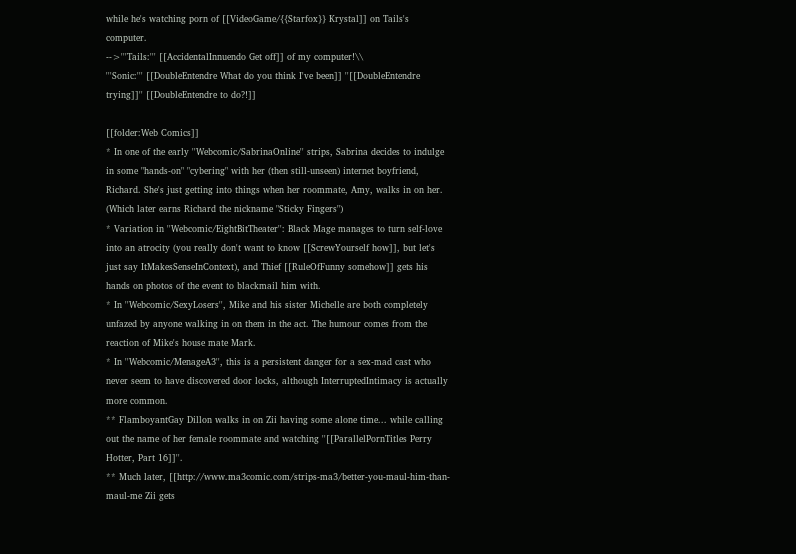while he's watching porn of [[VideoGame/{{Starfox}} Krystal]] on Tails's computer.
-->'''Tails:''' [[AccidentalInnuendo Get off]] of my computer!\\
'''Sonic:''' [[DoubleEntendre What do you think I've been]] ''[[DoubleEntendre trying]]'' [[DoubleEntendre to do?!]]

[[folder:Web Comics]]
* In one of the early ''Webcomic/SabrinaOnline'' strips, Sabrina decides to indulge in some "hands-on" "cybering" with her (then still-unseen) internet boyfriend, Richard. She's just getting into things when her roommate, Amy, walks in on her. (Which later earns Richard the nickname "Sticky Fingers")
* Variation in ''Webcomic/EightBitTheater'': Black Mage manages to turn self-love into an atrocity (you really don't want to know [[ScrewYourself how]], but let's just say ItMakesSenseInContext), and Thief [[RuleOfFunny somehow]] gets his hands on photos of the event to blackmail him with.
* In ''Webcomic/SexyLosers'', Mike and his sister Michelle are both completely unfazed by anyone walking in on them in the act. The humour comes from the reaction of Mike's house mate Mark.
* In ''Webcomic/MenageA3'', this is a persistent danger for a sex-mad cast who never seem to have discovered door locks, although InterruptedIntimacy is actually more common.
** FlamboyantGay Dillon walks in on Zii having some alone time... while calling out the name of her female roommate and watching ''[[ParallelPornTitles Perry Hotter, Part 16]]''.
** Much later, [[http://www.ma3comic.com/strips-ma3/better-you-maul-him-than-maul-me Zii gets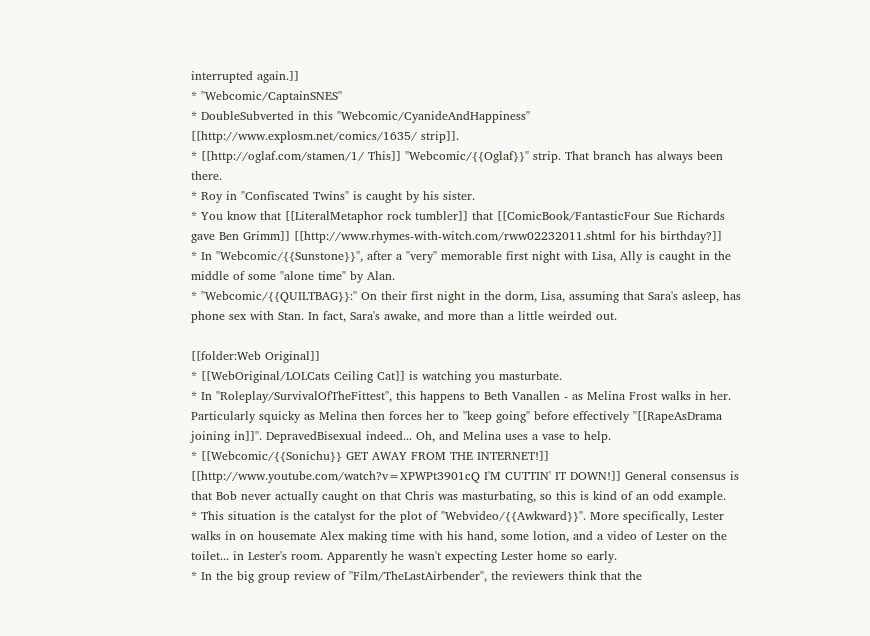interrupted again.]]
* ''Webcomic/CaptainSNES''
* DoubleSubverted in this ''Webcomic/CyanideAndHappiness'' [[http://www.explosm.net/comics/1635/ strip]].
* [[http://oglaf.com/stamen/1/ This]] ''Webcomic/{{Oglaf}}'' strip. That branch has always been there.
* Roy in ''Confiscated Twins'' is caught by his sister.
* You know that [[LiteralMetaphor rock tumbler]] that [[ComicBook/FantasticFour Sue Richards gave Ben Grimm]] [[http://www.rhymes-with-witch.com/rww02232011.shtml for his birthday?]]
* In ''Webcomic/{{Sunstone}}'', after a ''very'' memorable first night with Lisa, Ally is caught in the middle of some "alone time" by Alan.
* ''Webcomic/{{QUILTBAG}}:'' On their first night in the dorm, Lisa, assuming that Sara's asleep, has phone sex with Stan. In fact, Sara's awake, and more than a little weirded out.

[[folder:Web Original]]
* [[WebOriginal/LOLCats Ceiling Cat]] is watching you masturbate.
* In ''Roleplay/SurvivalOfTheFittest'', this happens to Beth Vanallen - as Melina Frost walks in her. Particularly squicky as Melina then forces her to ''keep going'' before effectively ''[[RapeAsDrama joining in]]''. DepravedBisexual indeed... Oh, and Melina uses a vase to help.
* [[Webcomic/{{Sonichu}} GET AWAY FROM THE INTERNET!]] [[http://www.youtube.com/watch?v=XPWPt3901cQ I'M CUTTIN' IT DOWN!]] General consensus is that Bob never actually caught on that Chris was masturbating, so this is kind of an odd example.
* This situation is the catalyst for the plot of ''Webvideo/{{Awkward}}''. More specifically, Lester walks in on housemate Alex making time with his hand, some lotion, and a video of Lester on the toilet... in Lester's room. Apparently he wasn't expecting Lester home so early.
* In the big group review of ''Film/TheLastAirbender'', the reviewers think that the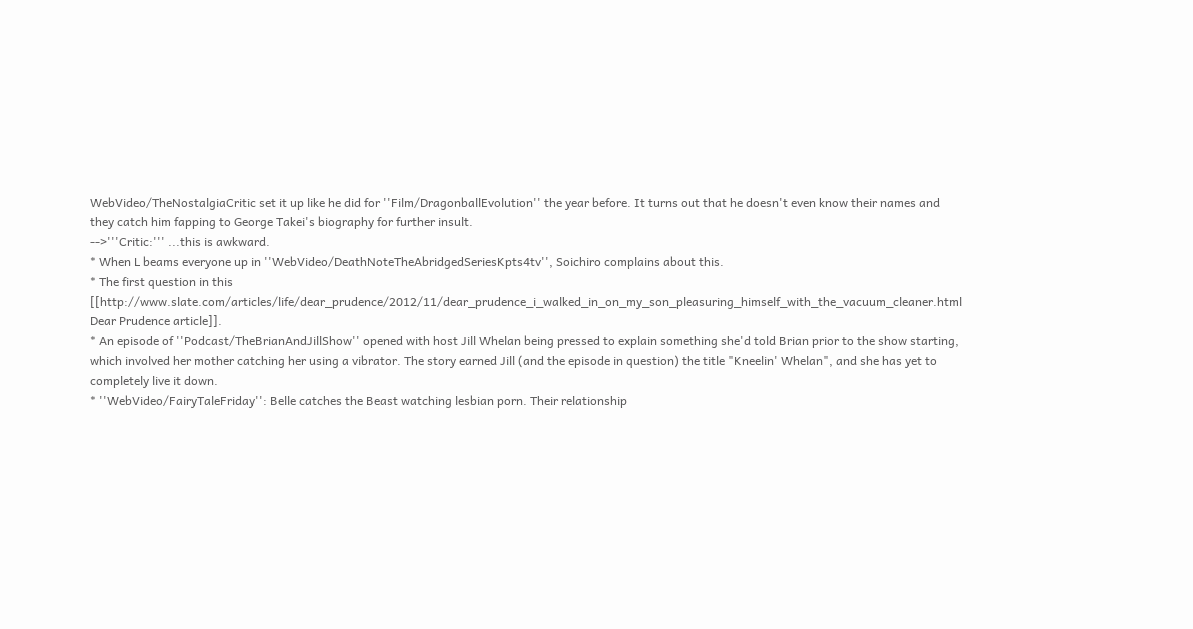WebVideo/TheNostalgiaCritic set it up like he did for ''Film/DragonballEvolution'' the year before. It turns out that he doesn't even know their names and they catch him fapping to George Takei's biography for further insult.
-->'''Critic:''' ...this is awkward.
* When L beams everyone up in ''WebVideo/DeathNoteTheAbridgedSeriesKpts4tv'', Soichiro complains about this.
* The first question in this [[http://www.slate.com/articles/life/dear_prudence/2012/11/dear_prudence_i_walked_in_on_my_son_pleasuring_himself_with_the_vacuum_cleaner.html Dear Prudence article]].
* An episode of ''Podcast/TheBrianAndJillShow'' opened with host Jill Whelan being pressed to explain something she'd told Brian prior to the show starting, which involved her mother catching her using a vibrator. The story earned Jill (and the episode in question) the title "Kneelin' Whelan", and she has yet to completely live it down.
* ''WebVideo/FairyTaleFriday'': Belle catches the Beast watching lesbian porn. Their relationship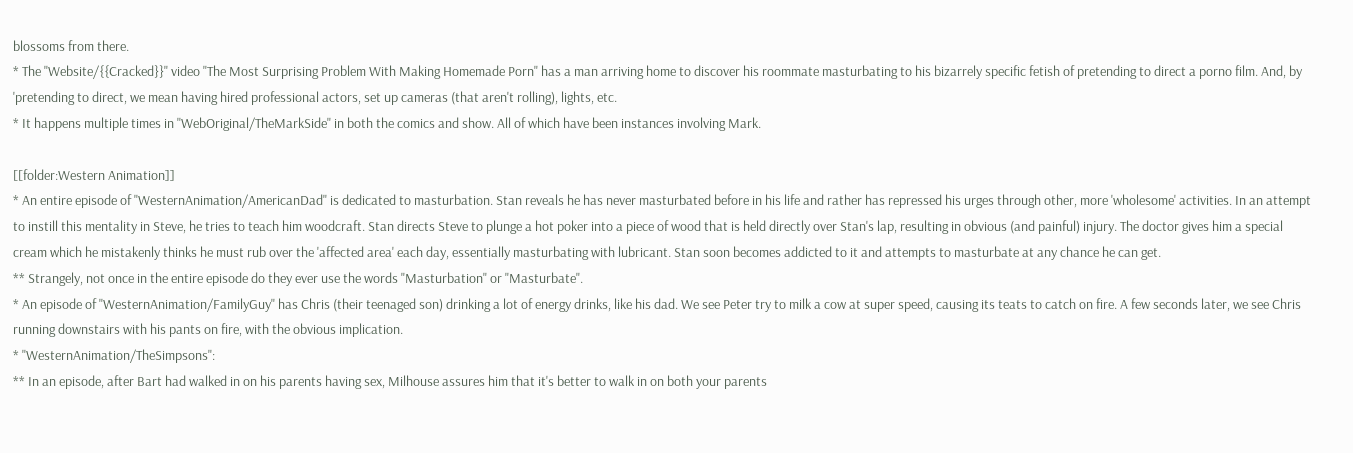blossoms from there.
* The ''Website/{{Cracked}}'' video "The Most Surprising Problem With Making Homemade Porn" has a man arriving home to discover his roommate masturbating to his bizarrely specific fetish of pretending to direct a porno film. And, by 'pretending to direct, we mean having hired professional actors, set up cameras (that aren't rolling), lights, etc.
* It happens multiple times in ''WebOriginal/TheMarkSide'' in both the comics and show. All of which have been instances involving Mark.

[[folder:Western Animation]]
* An entire episode of ''WesternAnimation/AmericanDad'' is dedicated to masturbation. Stan reveals he has never masturbated before in his life and rather has repressed his urges through other, more 'wholesome' activities. In an attempt to instill this mentality in Steve, he tries to teach him woodcraft. Stan directs Steve to plunge a hot poker into a piece of wood that is held directly over Stan's lap, resulting in obvious (and painful) injury. The doctor gives him a special cream which he mistakenly thinks he must rub over the 'affected area' each day, essentially masturbating with lubricant. Stan soon becomes addicted to it and attempts to masturbate at any chance he can get.
** Strangely, not once in the entire episode do they ever use the words "Masturbation" or "Masturbate".
* An episode of ''WesternAnimation/FamilyGuy'' has Chris (their teenaged son) drinking a lot of energy drinks, like his dad. We see Peter try to milk a cow at super speed, causing its teats to catch on fire. A few seconds later, we see Chris running downstairs with his pants on fire, with the obvious implication.
* ''WesternAnimation/TheSimpsons'':
** In an episode, after Bart had walked in on his parents having sex, Milhouse assures him that it's better to walk in on both your parents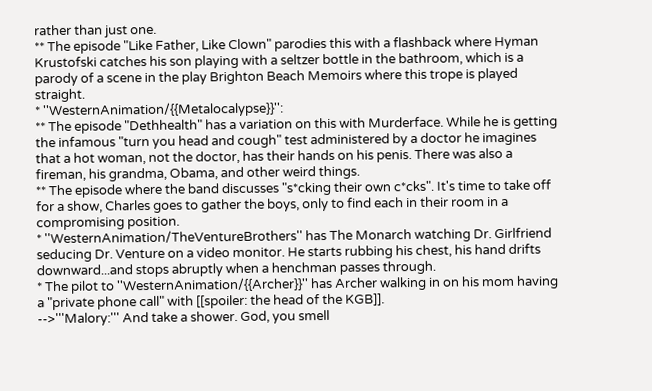rather than just one.
** The episode "Like Father, Like Clown" parodies this with a flashback where Hyman Krustofski catches his son playing with a seltzer bottle in the bathroom, which is a parody of a scene in the play Brighton Beach Memoirs where this trope is played straight.
* ''WesternAnimation/{{Metalocalypse}}'':
** The episode "Dethhealth" has a variation on this with Murderface. While he is getting the infamous "turn you head and cough" test administered by a doctor he imagines that a hot woman, not the doctor, has their hands on his penis. There was also a fireman, his grandma, Obama, and other weird things.
** The episode where the band discusses "s*cking their own c*cks". It's time to take off for a show, Charles goes to gather the boys, only to find each in their room in a compromising position.
* ''WesternAnimation/TheVentureBrothers'' has The Monarch watching Dr. Girlfriend seducing Dr. Venture on a video monitor. He starts rubbing his chest, his hand drifts downward...and stops abruptly when a henchman passes through.
* The pilot to ''WesternAnimation/{{Archer}}'' has Archer walking in on his mom having a "private phone call" with [[spoiler: the head of the KGB]].
-->'''Malory:''' And take a shower. God, you smell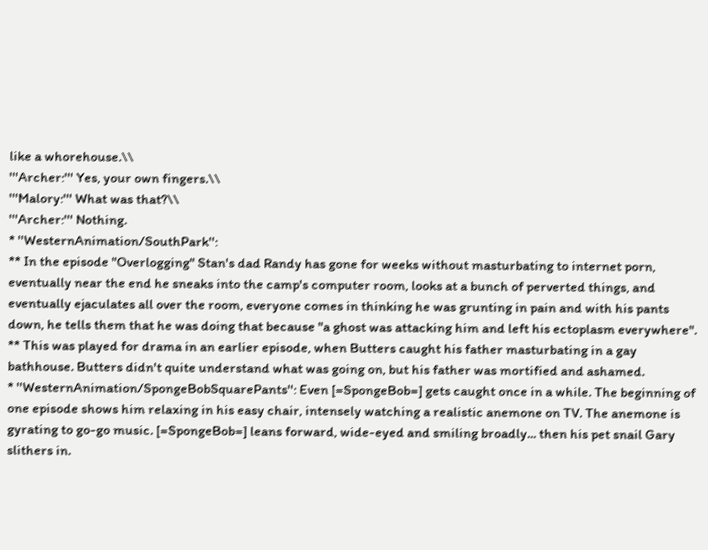like a whorehouse.\\
'''Archer:''' Yes, your own fingers.\\
'''Malory:''' What was that?\\
'''Archer:''' Nothing.
* ''WesternAnimation/SouthPark'':
** In the episode "Overlogging" Stan's dad Randy has gone for weeks without masturbating to internet porn, eventually near the end he sneaks into the camp's computer room, looks at a bunch of perverted things, and eventually ejaculates all over the room, everyone comes in thinking he was grunting in pain and with his pants down, he tells them that he was doing that because "a ghost was attacking him and left his ectoplasm everywhere".
** This was played for drama in an earlier episode, when Butters caught his father masturbating in a gay bathhouse. Butters didn't quite understand what was going on, but his father was mortified and ashamed.
* ''WesternAnimation/SpongeBobSquarePants'': Even [=SpongeBob=] gets caught once in a while. The beginning of one episode shows him relaxing in his easy chair, intensely watching a realistic anemone on TV. The anemone is gyrating to go-go music. [=SpongeBob=] leans forward, wide-eyed and smiling broadly... then his pet snail Gary slithers in.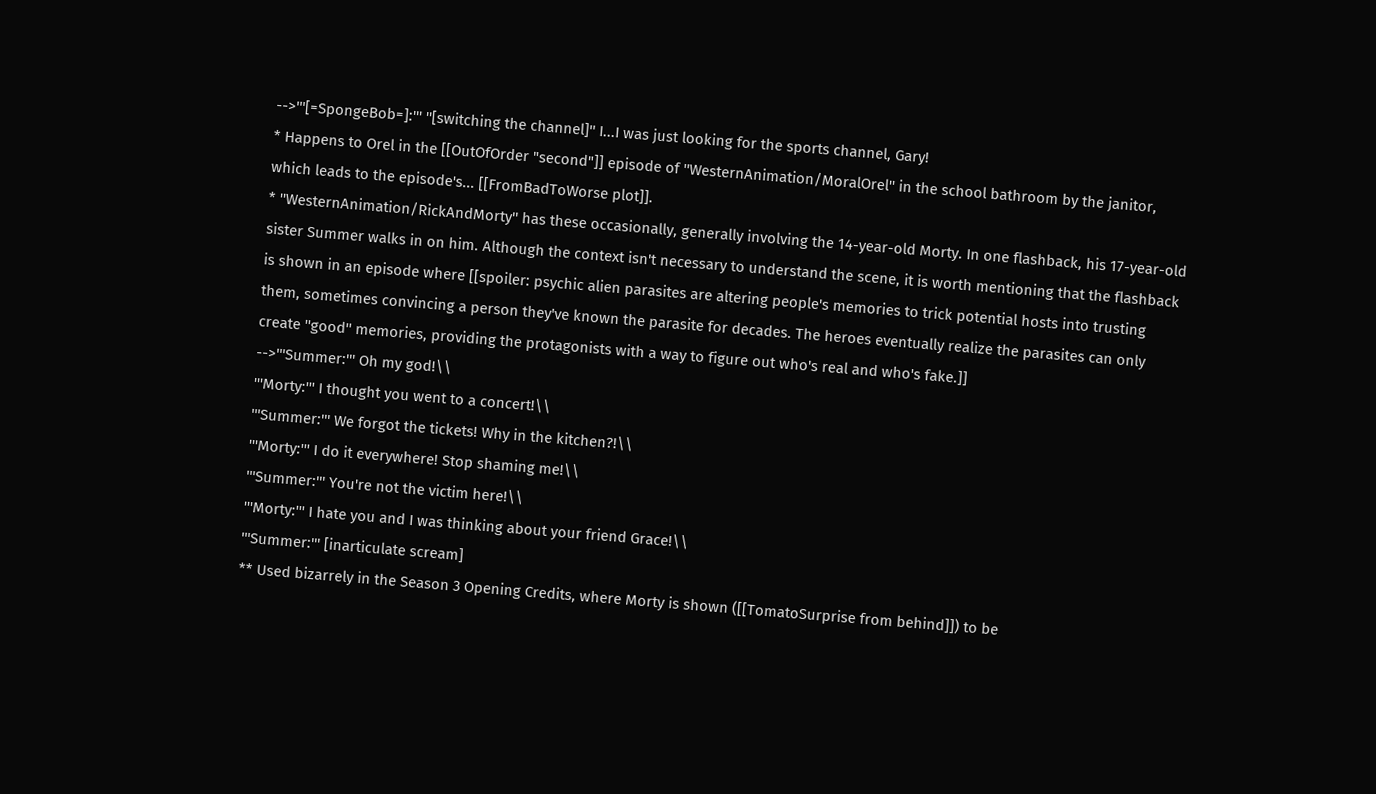-->'''[=SpongeBob=]:''' ''[switching the channel]'' I...I was just looking for the sports channel, Gary!
* Happens to Orel in the [[OutOfOrder "second"]] episode of ''WesternAnimation/MoralOrel'' in the school bathroom by the janitor, which leads to the episode's... [[FromBadToWorse plot]].
* ''WesternAnimation/RickAndMorty'' has these occasionally, generally involving the 14-year-old Morty. In one flashback, his 17-year-old sister Summer walks in on him. Although the context isn't necessary to understand the scene, it is worth mentioning that the flashback is shown in an episode where [[spoiler: psychic alien parasites are altering people's memories to trick potential hosts into trusting them, sometimes convincing a person they've known the parasite for decades. The heroes eventually realize the parasites can only create ''good'' memories, providing the protagonists with a way to figure out who's real and who's fake.]]
-->'''Summer:''' Oh my god!\\
'''Morty:''' I thought you went to a concert!\\
'''Summer:''' We forgot the tickets! Why in the kitchen?!\\
'''Morty:''' I do it everywhere! Stop shaming me!\\
'''Summer:''' You're not the victim here!\\
'''Morty:''' I hate you and I was thinking about your friend Grace!\\
'''Summer:''' [inarticulate scream]
** Used bizarrely in the Season 3 Opening Credits, where Morty is shown ([[TomatoSurprise from behind]]) to be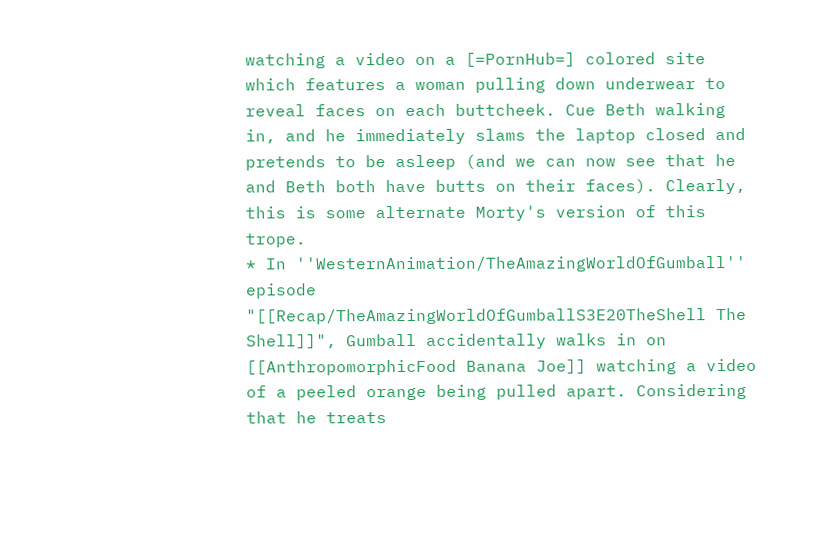watching a video on a [=PornHub=] colored site which features a woman pulling down underwear to reveal faces on each buttcheek. Cue Beth walking in, and he immediately slams the laptop closed and pretends to be asleep (and we can now see that he and Beth both have butts on their faces). Clearly, this is some alternate Morty's version of this trope.
* In ''WesternAnimation/TheAmazingWorldOfGumball'' episode "[[Recap/TheAmazingWorldOfGumballS3E20TheShell The Shell]]", Gumball accidentally walks in on [[AnthropomorphicFood Banana Joe]] watching a video of a peeled orange being pulled apart. Considering that he treats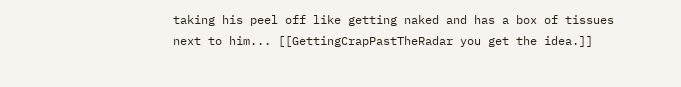taking his peel off like getting naked and has a box of tissues next to him... [[GettingCrapPastTheRadar you get the idea.]]